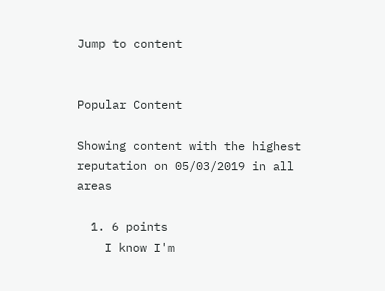Jump to content


Popular Content

Showing content with the highest reputation on 05/03/2019 in all areas

  1. 6 points
    I know I'm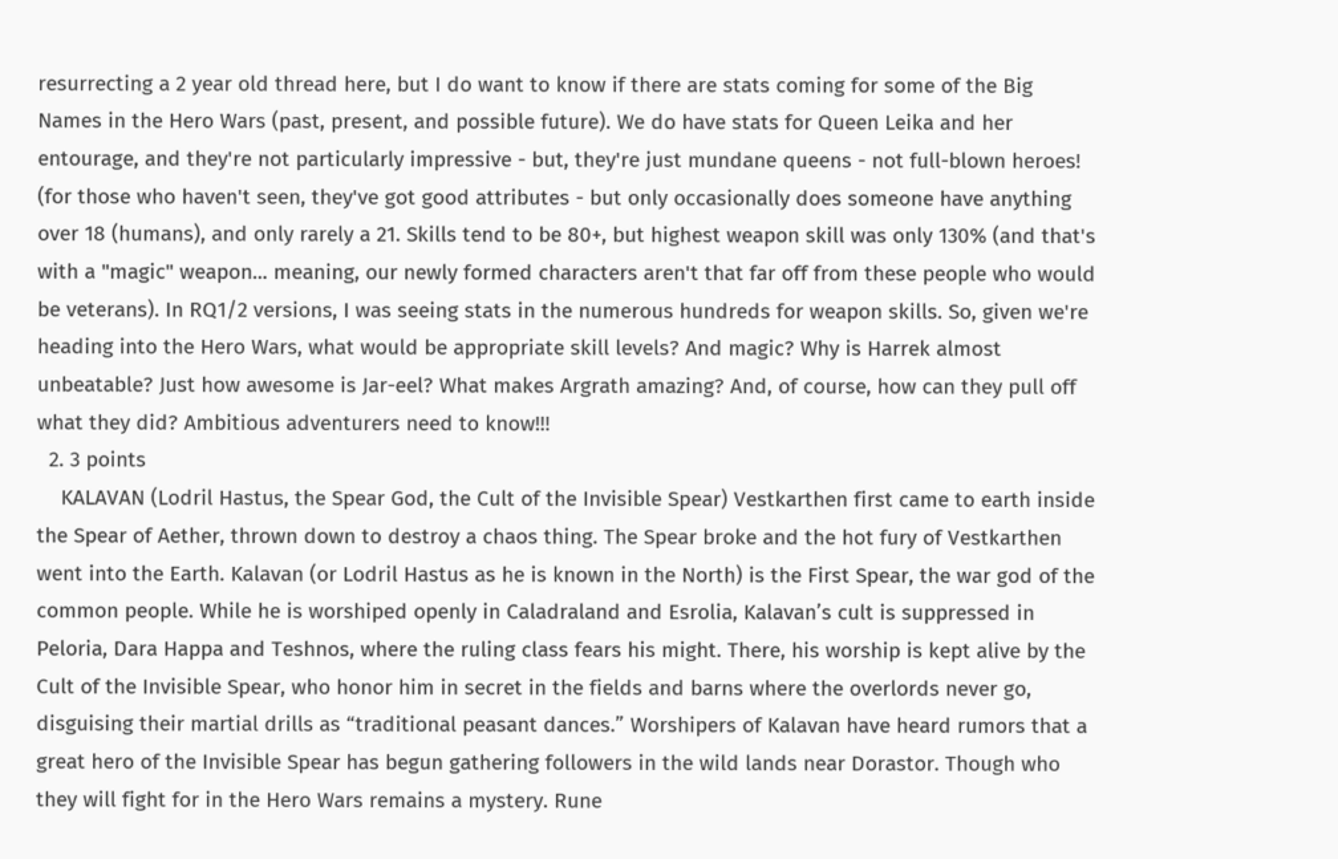resurrecting a 2 year old thread here, but I do want to know if there are stats coming for some of the Big Names in the Hero Wars (past, present, and possible future). We do have stats for Queen Leika and her entourage, and they're not particularly impressive - but, they're just mundane queens - not full-blown heroes! (for those who haven't seen, they've got good attributes - but only occasionally does someone have anything over 18 (humans), and only rarely a 21. Skills tend to be 80+, but highest weapon skill was only 130% (and that's with a "magic" weapon... meaning, our newly formed characters aren't that far off from these people who would be veterans). In RQ1/2 versions, I was seeing stats in the numerous hundreds for weapon skills. So, given we're heading into the Hero Wars, what would be appropriate skill levels? And magic? Why is Harrek almost unbeatable? Just how awesome is Jar-eel? What makes Argrath amazing? And, of course, how can they pull off what they did? Ambitious adventurers need to know!!!
  2. 3 points
    KALAVAN (Lodril Hastus, the Spear God, the Cult of the Invisible Spear) Vestkarthen first came to earth inside the Spear of Aether, thrown down to destroy a chaos thing. The Spear broke and the hot fury of Vestkarthen went into the Earth. Kalavan (or Lodril Hastus as he is known in the North) is the First Spear, the war god of the common people. While he is worshiped openly in Caladraland and Esrolia, Kalavan’s cult is suppressed in Peloria, Dara Happa and Teshnos, where the ruling class fears his might. There, his worship is kept alive by the Cult of the Invisible Spear, who honor him in secret in the fields and barns where the overlords never go, disguising their martial drills as “traditional peasant dances.” Worshipers of Kalavan have heard rumors that a great hero of the Invisible Spear has begun gathering followers in the wild lands near Dorastor. Though who they will fight for in the Hero Wars remains a mystery. Rune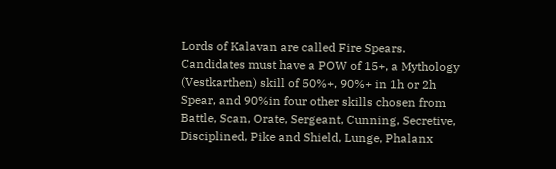Lords of Kalavan are called Fire Spears. Candidates must have a POW of 15+, a Mythology (Vestkarthen) skill of 50%+, 90%+ in 1h or 2h Spear, and 90%in four other skills chosen from Battle, Scan, Orate, Sergeant, Cunning, Secretive, Disciplined, Pike and Shield, Lunge, Phalanx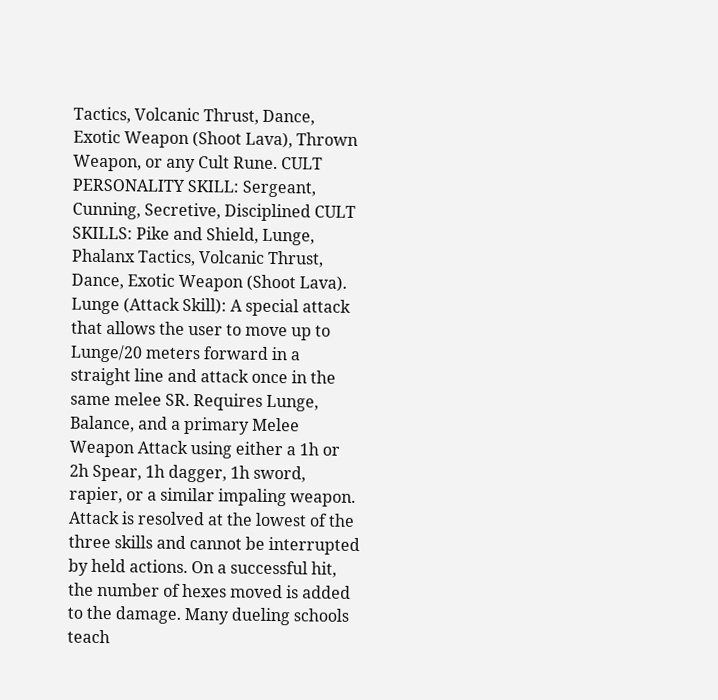Tactics, Volcanic Thrust, Dance, Exotic Weapon (Shoot Lava), Thrown Weapon, or any Cult Rune. CULT PERSONALITY SKILL: Sergeant, Cunning, Secretive, Disciplined CULT SKILLS: Pike and Shield, Lunge, Phalanx Tactics, Volcanic Thrust, Dance, Exotic Weapon (Shoot Lava). Lunge (Attack Skill): A special attack that allows the user to move up to Lunge/20 meters forward in a straight line and attack once in the same melee SR. Requires Lunge, Balance, and a primary Melee Weapon Attack using either a 1h or 2h Spear, 1h dagger, 1h sword, rapier, or a similar impaling weapon. Attack is resolved at the lowest of the three skills and cannot be interrupted by held actions. On a successful hit, the number of hexes moved is added to the damage. Many dueling schools teach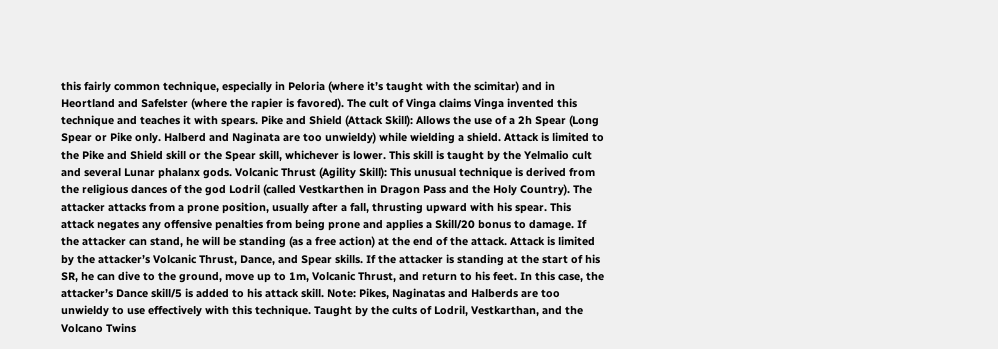this fairly common technique, especially in Peloria (where it’s taught with the scimitar) and in Heortland and Safelster (where the rapier is favored). The cult of Vinga claims Vinga invented this technique and teaches it with spears. Pike and Shield (Attack Skill): Allows the use of a 2h Spear (Long Spear or Pike only. Halberd and Naginata are too unwieldy) while wielding a shield. Attack is limited to the Pike and Shield skill or the Spear skill, whichever is lower. This skill is taught by the Yelmalio cult and several Lunar phalanx gods. Volcanic Thrust (Agility Skill): This unusual technique is derived from the religious dances of the god Lodril (called Vestkarthen in Dragon Pass and the Holy Country). The attacker attacks from a prone position, usually after a fall, thrusting upward with his spear. This attack negates any offensive penalties from being prone and applies a Skill/20 bonus to damage. If the attacker can stand, he will be standing (as a free action) at the end of the attack. Attack is limited by the attacker’s Volcanic Thrust, Dance, and Spear skills. If the attacker is standing at the start of his SR, he can dive to the ground, move up to 1m, Volcanic Thrust, and return to his feet. In this case, the attacker’s Dance skill/5 is added to his attack skill. Note: Pikes, Naginatas and Halberds are too unwieldy to use effectively with this technique. Taught by the cults of Lodril, Vestkarthan, and the Volcano Twins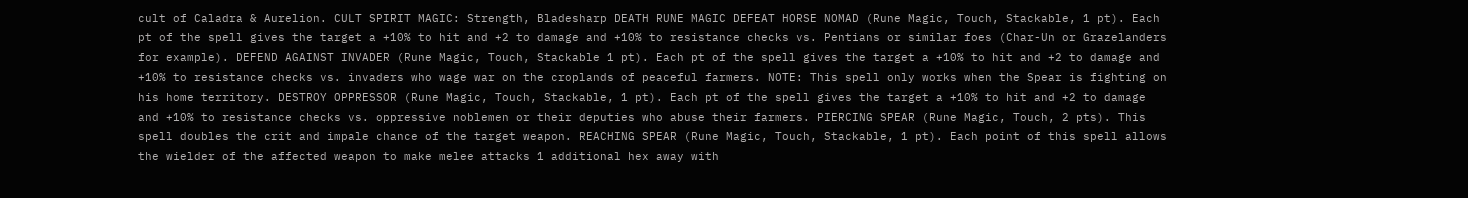cult of Caladra & Aurelion. CULT SPIRIT MAGIC: Strength, Bladesharp DEATH RUNE MAGIC DEFEAT HORSE NOMAD (Rune Magic, Touch, Stackable, 1 pt). Each pt of the spell gives the target a +10% to hit and +2 to damage and +10% to resistance checks vs. Pentians or similar foes (Char-Un or Grazelanders for example). DEFEND AGAINST INVADER (Rune Magic, Touch, Stackable 1 pt). Each pt of the spell gives the target a +10% to hit and +2 to damage and +10% to resistance checks vs. invaders who wage war on the croplands of peaceful farmers. NOTE: This spell only works when the Spear is fighting on his home territory. DESTROY OPPRESSOR (Rune Magic, Touch, Stackable, 1 pt). Each pt of the spell gives the target a +10% to hit and +2 to damage and +10% to resistance checks vs. oppressive noblemen or their deputies who abuse their farmers. PIERCING SPEAR (Rune Magic, Touch, 2 pts). This spell doubles the crit and impale chance of the target weapon. REACHING SPEAR (Rune Magic, Touch, Stackable, 1 pt). Each point of this spell allows the wielder of the affected weapon to make melee attacks 1 additional hex away with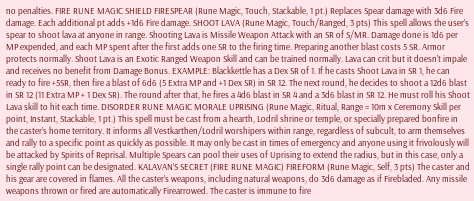no penalties. FIRE RUNE MAGIC SHIELD FIRESPEAR (Rune Magic, Touch, Stackable, 1 pt.) Replaces Spear damage with 3d6 Fire damage. Each additional pt adds +1d6 Fire damage. SHOOT LAVA (Rune Magic, Touch/Ranged, 3 pts) This spell allows the user’s spear to shoot lava at anyone in range. Shooting Lava is Missile Weapon Attack with an SR of S/MR. Damage done is 1d6 per MP expended, and each MP spent after the first adds one SR to the firing time. Preparing another blast costs 5 SR. Armor protects normally. Shoot Lava is an Exotic Ranged Weapon Skill and can be trained normally. Lava can crit but it doesn't impale and receives no benefit from Damage Bonus. EXAMPLE: Blackkettle has a Dex SR of 1. If he casts Shoot Lava in SR 1, he can ready to fire +5SR, then fire a blast of 6d6 (5 Extra MP and +1 Dex SR) in SR 12. The next round, he decides to shoot a 12d6 blast in SR 12 (11 Extra MP + 1 Dex SR). The round after that, he fires a 4d6 blast in SR 4 and a 3d6 blast in SR 12. He must roll his Shoot Lava skill to hit each time. DISORDER RUNE MAGIC MORALE UPRISING (Rune Magic, Ritual, Range = 10m x Ceremony Skill per point, Instant, Stackable, 1 pt.) This spell must be cast from a hearth, Lodril shrine or temple, or specially prepared bonfire in the caster’s home territory. It informs all Vestkarthen/Lodril worshipers within range, regardless of subcult, to arm themselves and rally to a specific point as quickly as possible. It may only be cast in times of emergency and anyone using it frivolously will be attacked by Spirits of Reprisal. Multiple Spears can pool their uses of Uprising to extend the radius, but in this case, only a single rally point can be designated. KALAVAN’S SECRET (FIRE RUNE MAGIC) FIREFORM (Rune Magic, Self, 3 pts) The caster and his gear are covered in flames. All the caster’s weapons, including natural weapons, do 3d6 damage as if Firebladed. Any missile weapons thrown or fired are automatically Firearrowed. The caster is immune to fire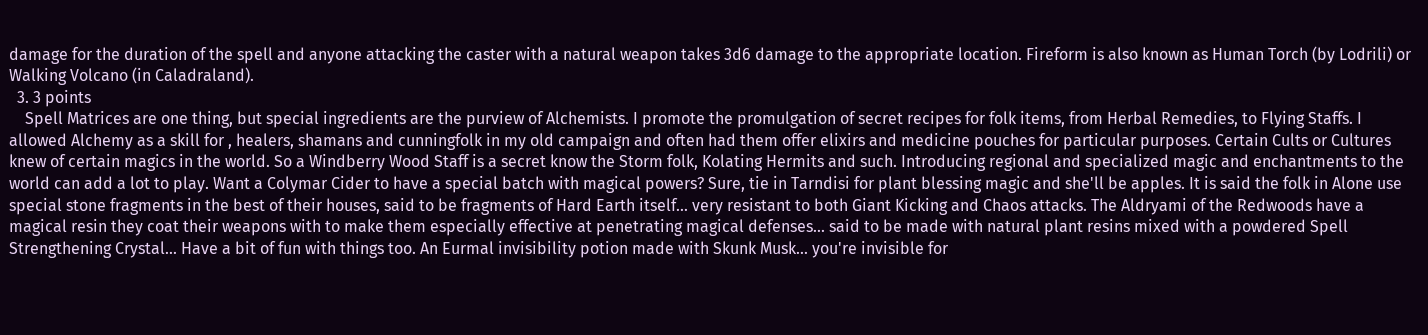damage for the duration of the spell and anyone attacking the caster with a natural weapon takes 3d6 damage to the appropriate location. Fireform is also known as Human Torch (by Lodrili) or Walking Volcano (in Caladraland).
  3. 3 points
    Spell Matrices are one thing, but special ingredients are the purview of Alchemists. I promote the promulgation of secret recipes for folk items, from Herbal Remedies, to Flying Staffs. I allowed Alchemy as a skill for , healers, shamans and cunningfolk in my old campaign and often had them offer elixirs and medicine pouches for particular purposes. Certain Cults or Cultures knew of certain magics in the world. So a Windberry Wood Staff is a secret know the Storm folk, Kolating Hermits and such. Introducing regional and specialized magic and enchantments to the world can add a lot to play. Want a Colymar Cider to have a special batch with magical powers? Sure, tie in Tarndisi for plant blessing magic and she'll be apples. It is said the folk in Alone use special stone fragments in the best of their houses, said to be fragments of Hard Earth itself... very resistant to both Giant Kicking and Chaos attacks. The Aldryami of the Redwoods have a magical resin they coat their weapons with to make them especially effective at penetrating magical defenses... said to be made with natural plant resins mixed with a powdered Spell Strengthening Crystal... Have a bit of fun with things too. An Eurmal invisibility potion made with Skunk Musk... you're invisible for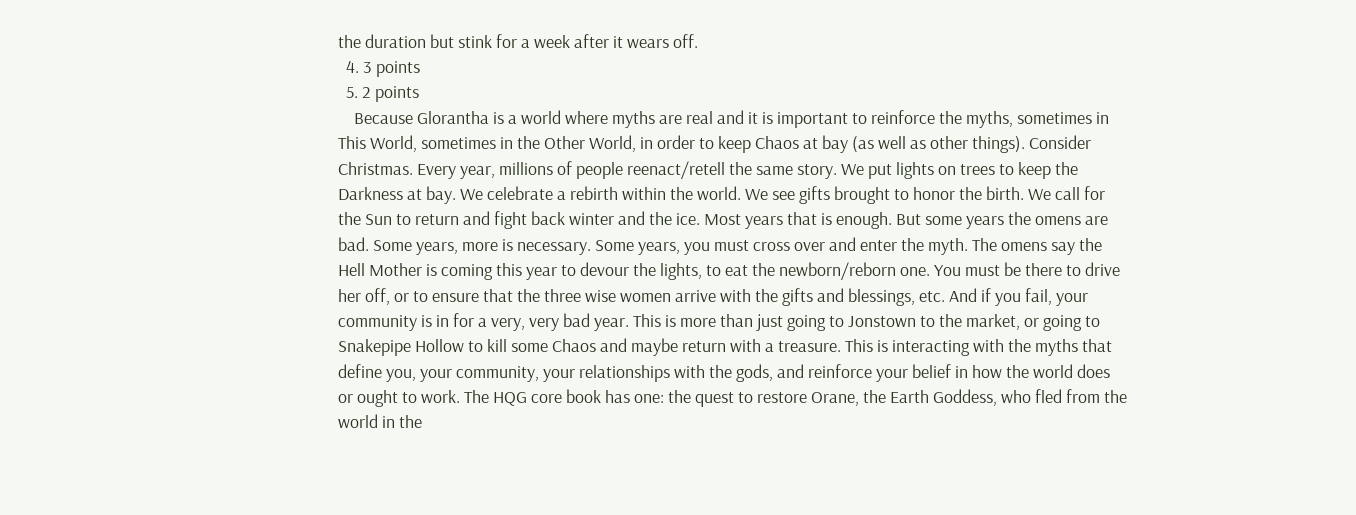the duration but stink for a week after it wears off.
  4. 3 points
  5. 2 points
    Because Glorantha is a world where myths are real and it is important to reinforce the myths, sometimes in This World, sometimes in the Other World, in order to keep Chaos at bay (as well as other things). Consider Christmas. Every year, millions of people reenact/retell the same story. We put lights on trees to keep the Darkness at bay. We celebrate a rebirth within the world. We see gifts brought to honor the birth. We call for the Sun to return and fight back winter and the ice. Most years that is enough. But some years the omens are bad. Some years, more is necessary. Some years, you must cross over and enter the myth. The omens say the Hell Mother is coming this year to devour the lights, to eat the newborn/reborn one. You must be there to drive her off, or to ensure that the three wise women arrive with the gifts and blessings, etc. And if you fail, your community is in for a very, very bad year. This is more than just going to Jonstown to the market, or going to Snakepipe Hollow to kill some Chaos and maybe return with a treasure. This is interacting with the myths that define you, your community, your relationships with the gods, and reinforce your belief in how the world does or ought to work. The HQG core book has one: the quest to restore Orane, the Earth Goddess, who fled from the world in the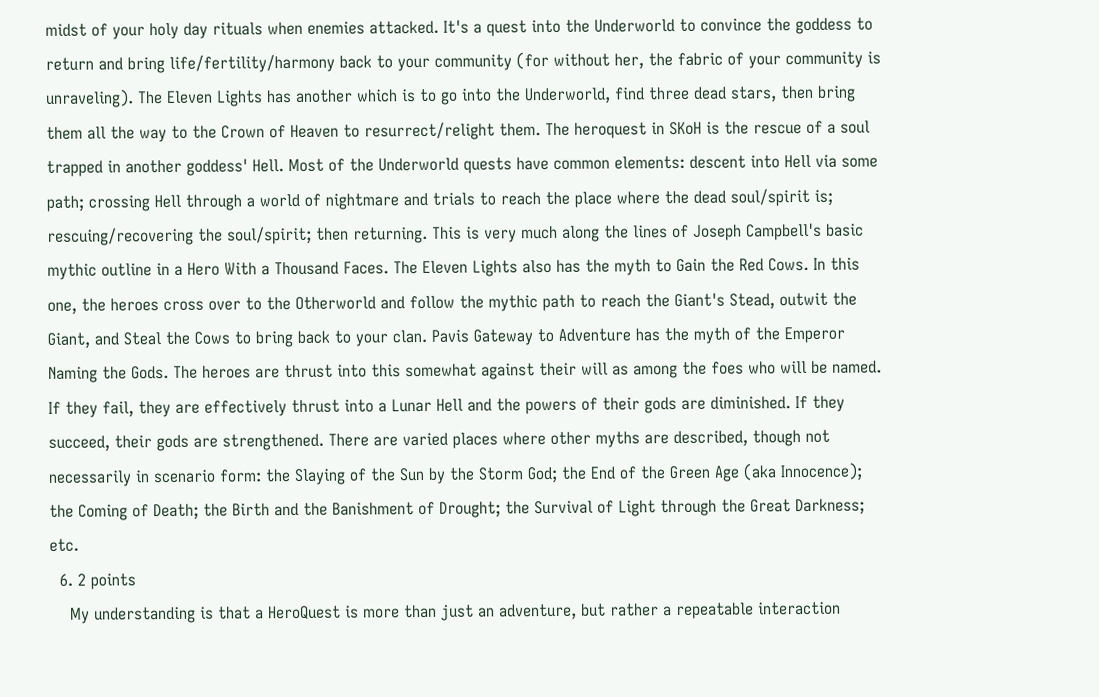midst of your holy day rituals when enemies attacked. It's a quest into the Underworld to convince the goddess to return and bring life/fertility/harmony back to your community (for without her, the fabric of your community is unraveling). The Eleven Lights has another which is to go into the Underworld, find three dead stars, then bring them all the way to the Crown of Heaven to resurrect/relight them. The heroquest in SKoH is the rescue of a soul trapped in another goddess' Hell. Most of the Underworld quests have common elements: descent into Hell via some path; crossing Hell through a world of nightmare and trials to reach the place where the dead soul/spirit is; rescuing/recovering the soul/spirit; then returning. This is very much along the lines of Joseph Campbell's basic mythic outline in a Hero With a Thousand Faces. The Eleven Lights also has the myth to Gain the Red Cows. In this one, the heroes cross over to the Otherworld and follow the mythic path to reach the Giant's Stead, outwit the Giant, and Steal the Cows to bring back to your clan. Pavis Gateway to Adventure has the myth of the Emperor Naming the Gods. The heroes are thrust into this somewhat against their will as among the foes who will be named. If they fail, they are effectively thrust into a Lunar Hell and the powers of their gods are diminished. If they succeed, their gods are strengthened. There are varied places where other myths are described, though not necessarily in scenario form: the Slaying of the Sun by the Storm God; the End of the Green Age (aka Innocence); the Coming of Death; the Birth and the Banishment of Drought; the Survival of Light through the Great Darkness; etc.
  6. 2 points
    My understanding is that a HeroQuest is more than just an adventure, but rather a repeatable interaction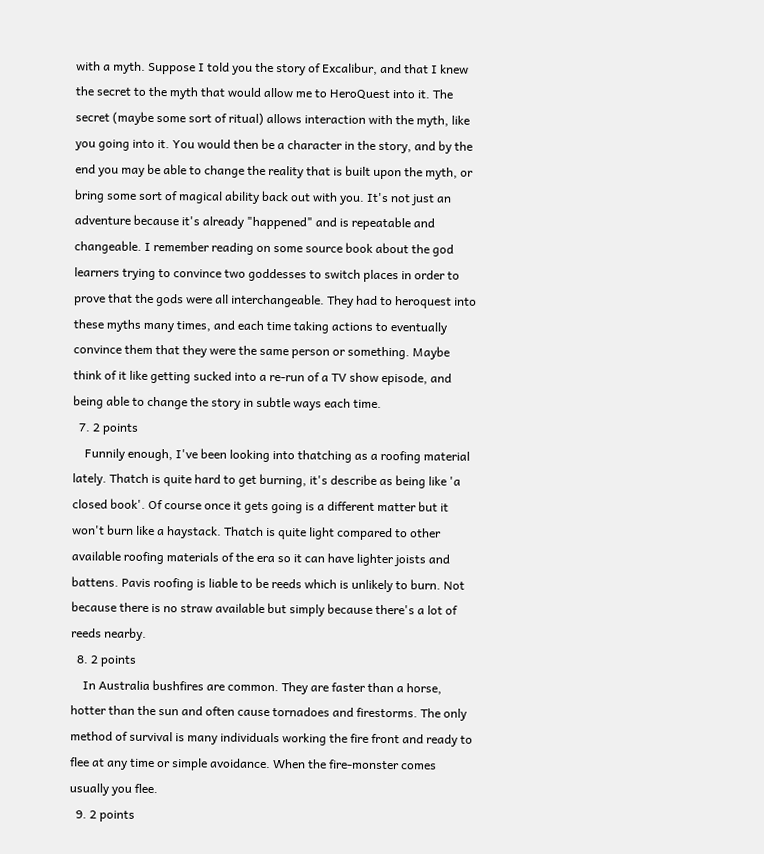with a myth. Suppose I told you the story of Excalibur, and that I knew the secret to the myth that would allow me to HeroQuest into it. The secret (maybe some sort of ritual) allows interaction with the myth, like you going into it. You would then be a character in the story, and by the end you may be able to change the reality that is built upon the myth, or bring some sort of magical ability back out with you. It's not just an adventure because it's already "happened" and is repeatable and changeable. I remember reading on some source book about the god learners trying to convince two goddesses to switch places in order to prove that the gods were all interchangeable. They had to heroquest into these myths many times, and each time taking actions to eventually convince them that they were the same person or something. Maybe think of it like getting sucked into a re-run of a TV show episode, and being able to change the story in subtle ways each time.
  7. 2 points
    Funnily enough, I've been looking into thatching as a roofing material lately. Thatch is quite hard to get burning, it's describe as being like 'a closed book'. Of course once it gets going is a different matter but it won't burn like a haystack. Thatch is quite light compared to other available roofing materials of the era so it can have lighter joists and battens. Pavis roofing is liable to be reeds which is unlikely to burn. Not because there is no straw available but simply because there's a lot of reeds nearby.
  8. 2 points
    In Australia bushfires are common. They are faster than a horse, hotter than the sun and often cause tornadoes and firestorms. The only method of survival is many individuals working the fire front and ready to flee at any time or simple avoidance. When the fire-monster comes usually you flee.
  9. 2 points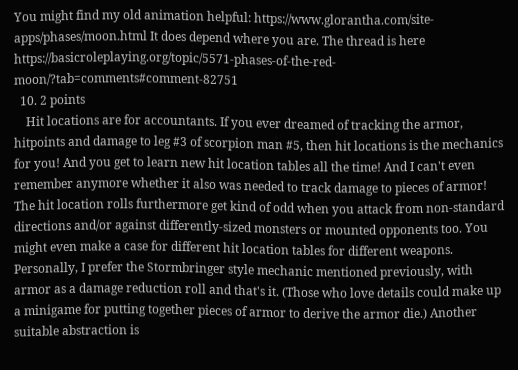You might find my old animation helpful: https://www.glorantha.com/site-apps/phases/moon.html It does depend where you are. The thread is here https://basicroleplaying.org/topic/5571-phases-of-the-red-moon/?tab=comments#comment-82751
  10. 2 points
    Hit locations are for accountants. If you ever dreamed of tracking the armor, hitpoints and damage to leg #3 of scorpion man #5, then hit locations is the mechanics for you! And you get to learn new hit location tables all the time! And I can't even remember anymore whether it also was needed to track damage to pieces of armor! The hit location rolls furthermore get kind of odd when you attack from non-standard directions and/or against differently-sized monsters or mounted opponents too. You might even make a case for different hit location tables for different weapons. Personally, I prefer the Stormbringer style mechanic mentioned previously, with armor as a damage reduction roll and that's it. (Those who love details could make up a minigame for putting together pieces of armor to derive the armor die.) Another suitable abstraction is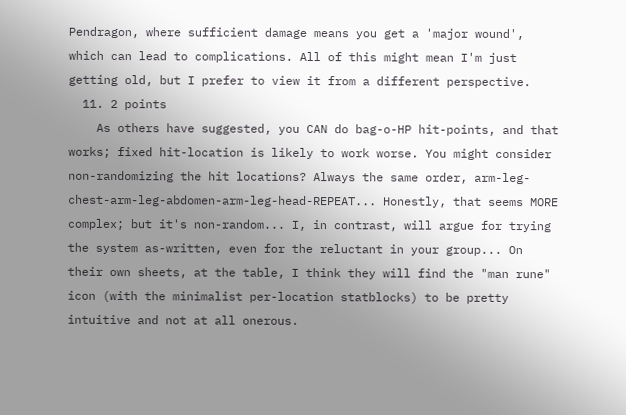Pendragon, where sufficient damage means you get a 'major wound', which can lead to complications. All of this might mean I'm just getting old, but I prefer to view it from a different perspective.
  11. 2 points
    As others have suggested, you CAN do bag-o-HP hit-points, and that works; fixed hit-location is likely to work worse. You might consider non-randomizing the hit locations? Always the same order, arm-leg-chest-arm-leg-abdomen-arm-leg-head-REPEAT... Honestly, that seems MORE complex; but it's non-random... I, in contrast, will argue for trying the system as-written, even for the reluctant in your group... On their own sheets, at the table, I think they will find the "man rune" icon (with the minimalist per-location statblocks) to be pretty intuitive and not at all onerous.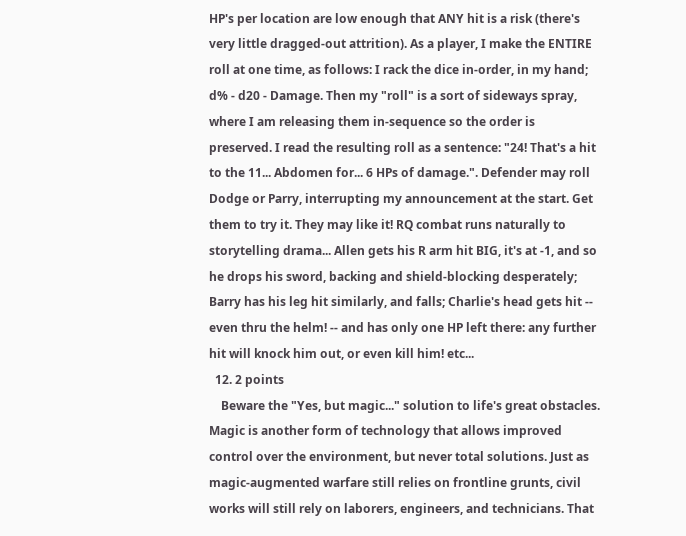HP's per location are low enough that ANY hit is a risk (there's very little dragged-out attrition). As a player, I make the ENTIRE roll at one time, as follows: I rack the dice in-order, in my hand; d% - d20 - Damage. Then my "roll" is a sort of sideways spray, where I am releasing them in-sequence so the order is preserved. I read the resulting roll as a sentence: "24! That's a hit to the 11... Abdomen for... 6 HPs of damage.". Defender may roll Dodge or Parry, interrupting my announcement at the start. Get them to try it. They may like it! RQ combat runs naturally to storytelling drama... Allen gets his R arm hit BIG, it's at -1, and so he drops his sword, backing and shield-blocking desperately; Barry has his leg hit similarly, and falls; Charlie's head gets hit -- even thru the helm! -- and has only one HP left there: any further hit will knock him out, or even kill him! etc...
  12. 2 points
    Beware the "Yes, but magic..." solution to life's great obstacles. Magic is another form of technology that allows improved control over the environment, but never total solutions. Just as magic-augmented warfare still relies on frontline grunts, civil works will still rely on laborers, engineers, and technicians. That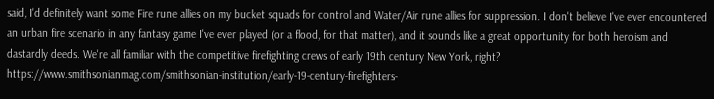said, I'd definitely want some Fire rune allies on my bucket squads for control and Water/Air rune allies for suppression. I don't believe I've ever encountered an urban fire scenario in any fantasy game I've ever played (or a flood, for that matter), and it sounds like a great opportunity for both heroism and dastardly deeds. We're all familiar with the competitive firefighting crews of early 19th century New York, right? https://www.smithsonianmag.com/smithsonian-institution/early-19-century-firefighters-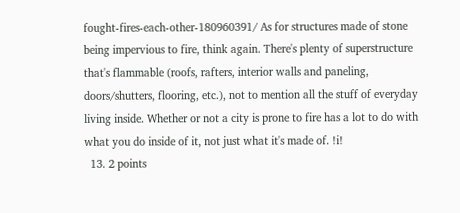fought-fires-each-other-180960391/ As for structures made of stone being impervious to fire, think again. There's plenty of superstructure that's flammable (roofs, rafters, interior walls and paneling, doors/shutters, flooring, etc.), not to mention all the stuff of everyday living inside. Whether or not a city is prone to fire has a lot to do with what you do inside of it, not just what it's made of. !i!
  13. 2 points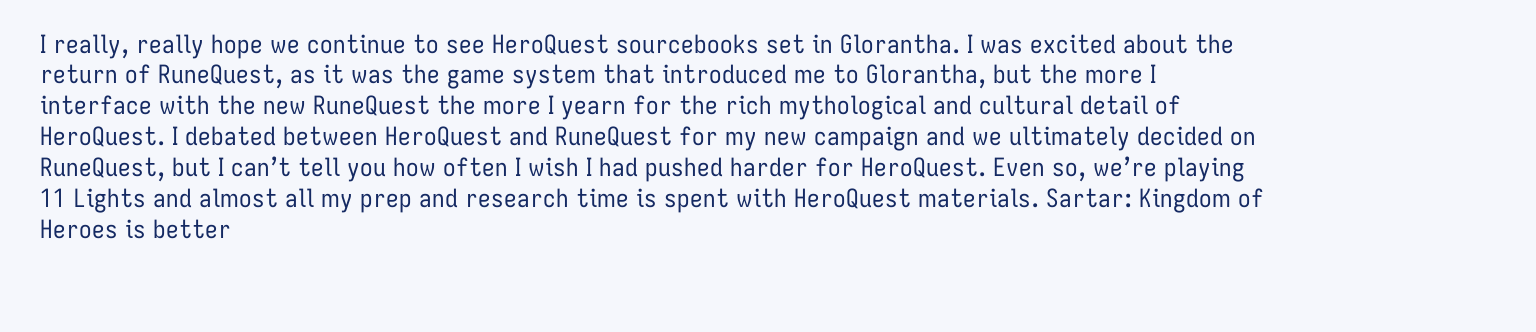I really, really hope we continue to see HeroQuest sourcebooks set in Glorantha. I was excited about the return of RuneQuest, as it was the game system that introduced me to Glorantha, but the more I interface with the new RuneQuest the more I yearn for the rich mythological and cultural detail of HeroQuest. I debated between HeroQuest and RuneQuest for my new campaign and we ultimately decided on RuneQuest, but I can’t tell you how often I wish I had pushed harder for HeroQuest. Even so, we’re playing 11 Lights and almost all my prep and research time is spent with HeroQuest materials. Sartar: Kingdom of Heroes is better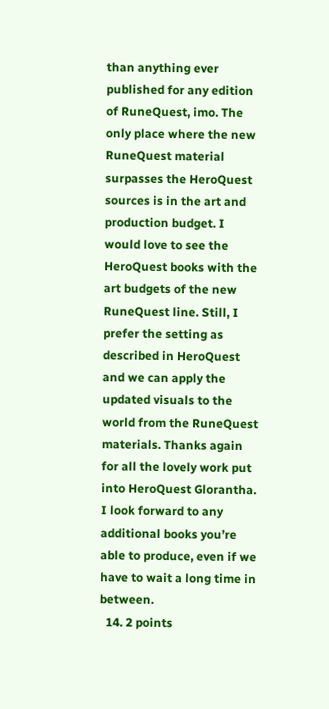than anything ever published for any edition of RuneQuest, imo. The only place where the new RuneQuest material surpasses the HeroQuest sources is in the art and production budget. I would love to see the HeroQuest books with the art budgets of the new RuneQuest line. Still, I prefer the setting as described in HeroQuest and we can apply the updated visuals to the world from the RuneQuest materials. Thanks again for all the lovely work put into HeroQuest Glorantha. I look forward to any additional books you’re able to produce, even if we have to wait a long time in between.
  14. 2 points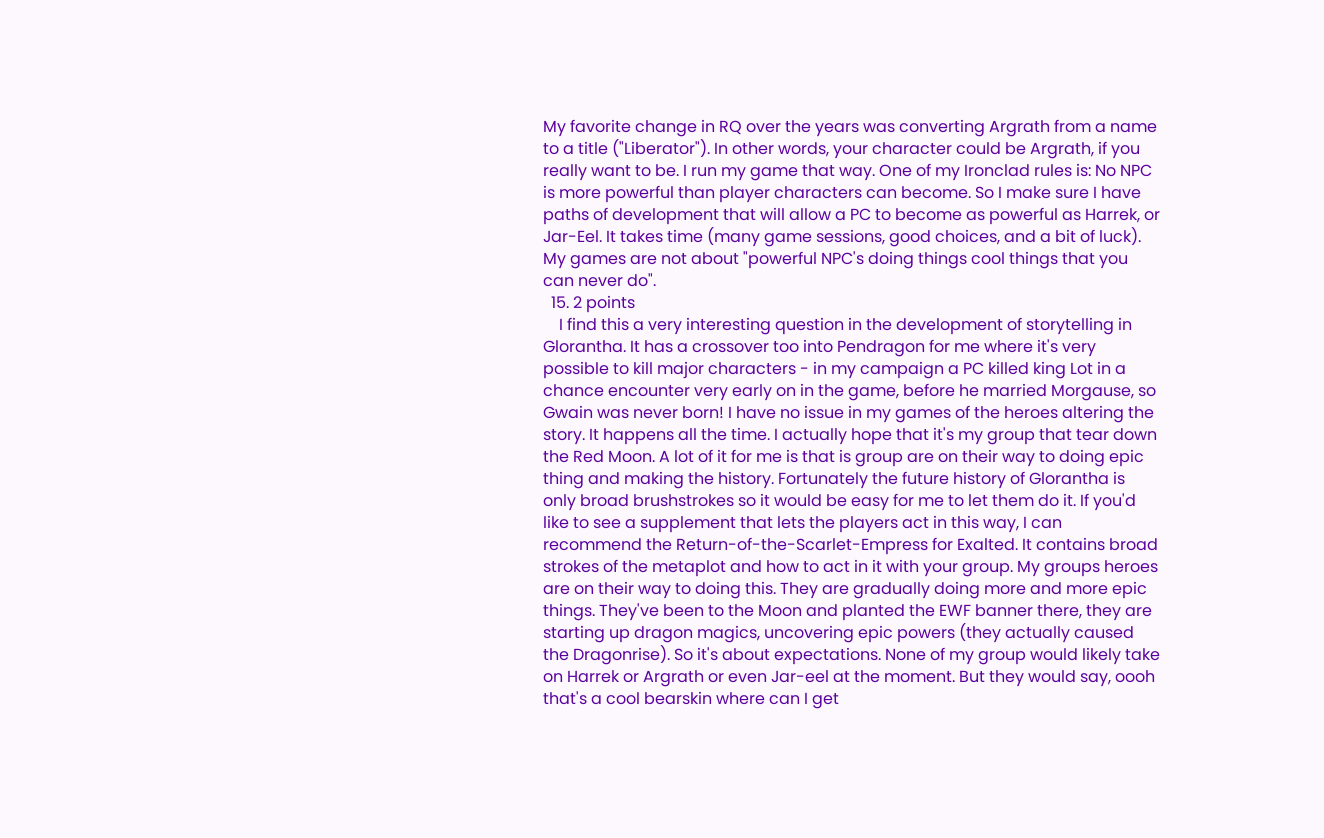My favorite change in RQ over the years was converting Argrath from a name to a title ("Liberator"). In other words, your character could be Argrath, if you really want to be. I run my game that way. One of my Ironclad rules is: No NPC is more powerful than player characters can become. So I make sure I have paths of development that will allow a PC to become as powerful as Harrek, or Jar-Eel. It takes time (many game sessions, good choices, and a bit of luck). My games are not about "powerful NPC's doing things cool things that you can never do".
  15. 2 points
    I find this a very interesting question in the development of storytelling in Glorantha. It has a crossover too into Pendragon for me where it's very possible to kill major characters - in my campaign a PC killed king Lot in a chance encounter very early on in the game, before he married Morgause, so Gwain was never born! I have no issue in my games of the heroes altering the story. It happens all the time. I actually hope that it's my group that tear down the Red Moon. A lot of it for me is that is group are on their way to doing epic thing and making the history. Fortunately the future history of Glorantha is only broad brushstrokes so it would be easy for me to let them do it. If you'd like to see a supplement that lets the players act in this way, I can recommend the Return-of-the-Scarlet-Empress for Exalted. It contains broad strokes of the metaplot and how to act in it with your group. My groups heroes are on their way to doing this. They are gradually doing more and more epic things. They've been to the Moon and planted the EWF banner there, they are starting up dragon magics, uncovering epic powers (they actually caused the Dragonrise). So it's about expectations. None of my group would likely take on Harrek or Argrath or even Jar-eel at the moment. But they would say, oooh that's a cool bearskin where can I get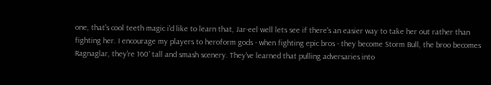one, that's cool teeth magic i'd like to learn that, Jar-eel well lets see if there's an easier way to take her out rather than fighting her. I encourage my players to heroform gods - when fighting epic bros - they become Storm Bull, the broo becomes Ragnaglar, they're 160' tall and smash scenery. They've learned that pulling adversaries into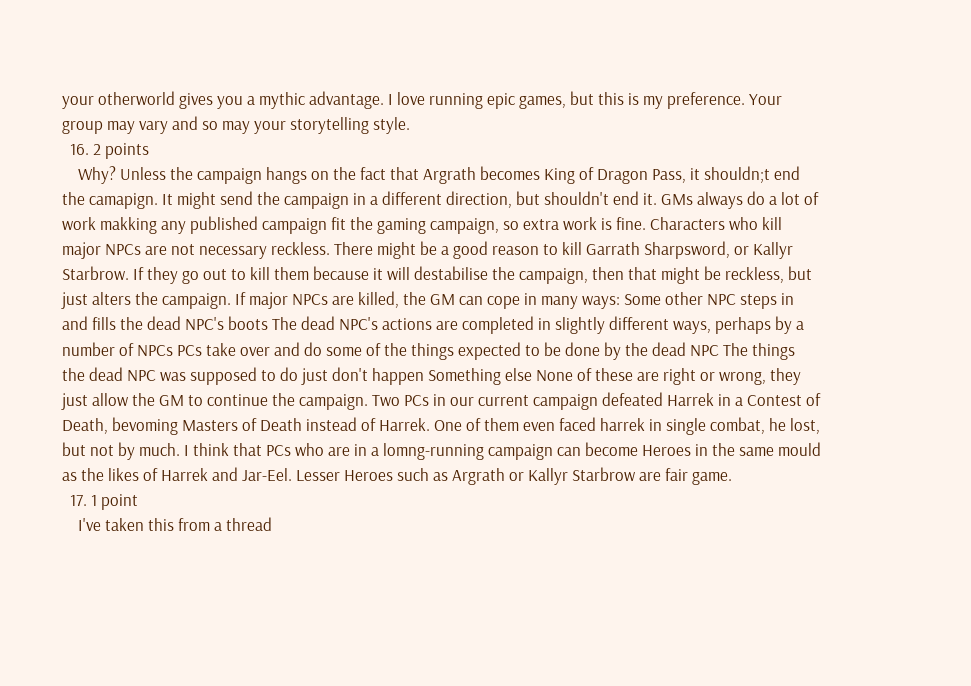your otherworld gives you a mythic advantage. I love running epic games, but this is my preference. Your group may vary and so may your storytelling style.
  16. 2 points
    Why? Unless the campaign hangs on the fact that Argrath becomes King of Dragon Pass, it shouldn;t end the camapign. It might send the campaign in a different direction, but shouldn't end it. GMs always do a lot of work makking any published campaign fit the gaming campaign, so extra work is fine. Characters who kill major NPCs are not necessary reckless. There might be a good reason to kill Garrath Sharpsword, or Kallyr Starbrow. If they go out to kill them because it will destabilise the campaign, then that might be reckless, but just alters the campaign. If major NPCs are killed, the GM can cope in many ways: Some other NPC steps in and fills the dead NPC's boots The dead NPC's actions are completed in slightly different ways, perhaps by a number of NPCs PCs take over and do some of the things expected to be done by the dead NPC The things the dead NPC was supposed to do just don't happen Something else None of these are right or wrong, they just allow the GM to continue the campaign. Two PCs in our current campaign defeated Harrek in a Contest of Death, bevoming Masters of Death instead of Harrek. One of them even faced harrek in single combat, he lost, but not by much. I think that PCs who are in a lomng-running campaign can become Heroes in the same mould as the likes of Harrek and Jar-Eel. Lesser Heroes such as Argrath or Kallyr Starbrow are fair game.
  17. 1 point
    I've taken this from a thread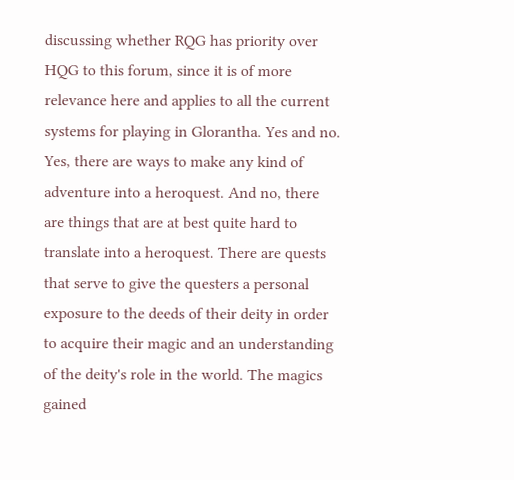discussing whether RQG has priority over HQG to this forum, since it is of more relevance here and applies to all the current systems for playing in Glorantha. Yes and no. Yes, there are ways to make any kind of adventure into a heroquest. And no, there are things that are at best quite hard to translate into a heroquest. There are quests that serve to give the questers a personal exposure to the deeds of their deity in order to acquire their magic and an understanding of the deity's role in the world. The magics gained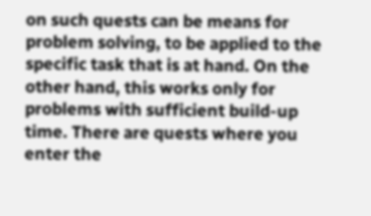on such quests can be means for problem solving, to be applied to the specific task that is at hand. On the other hand, this works only for problems with sufficient build-up time. There are quests where you enter the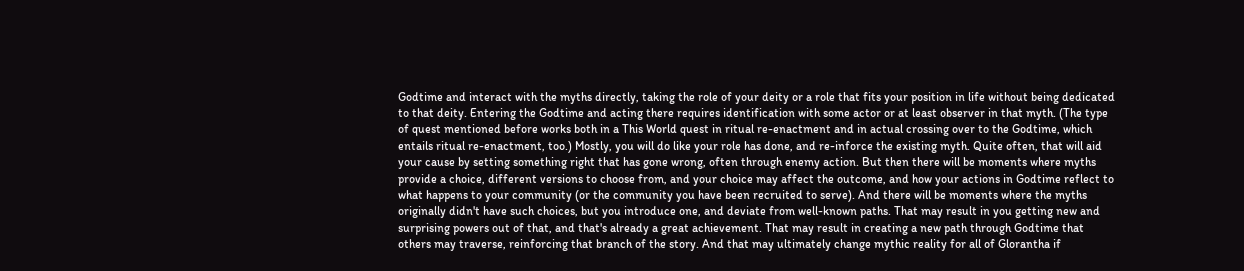Godtime and interact with the myths directly, taking the role of your deity or a role that fits your position in life without being dedicated to that deity. Entering the Godtime and acting there requires identification with some actor or at least observer in that myth. (The type of quest mentioned before works both in a This World quest in ritual re-enactment and in actual crossing over to the Godtime, which entails ritual re-enactment, too.) Mostly, you will do like your role has done, and re-inforce the existing myth. Quite often, that will aid your cause by setting something right that has gone wrong, often through enemy action. But then there will be moments where myths provide a choice, different versions to choose from, and your choice may affect the outcome, and how your actions in Godtime reflect to what happens to your community (or the community you have been recruited to serve). And there will be moments where the myths originally didn't have such choices, but you introduce one, and deviate from well-known paths. That may result in you getting new and surprising powers out of that, and that's already a great achievement. That may result in creating a new path through Godtime that others may traverse, reinforcing that branch of the story. And that may ultimately change mythic reality for all of Glorantha if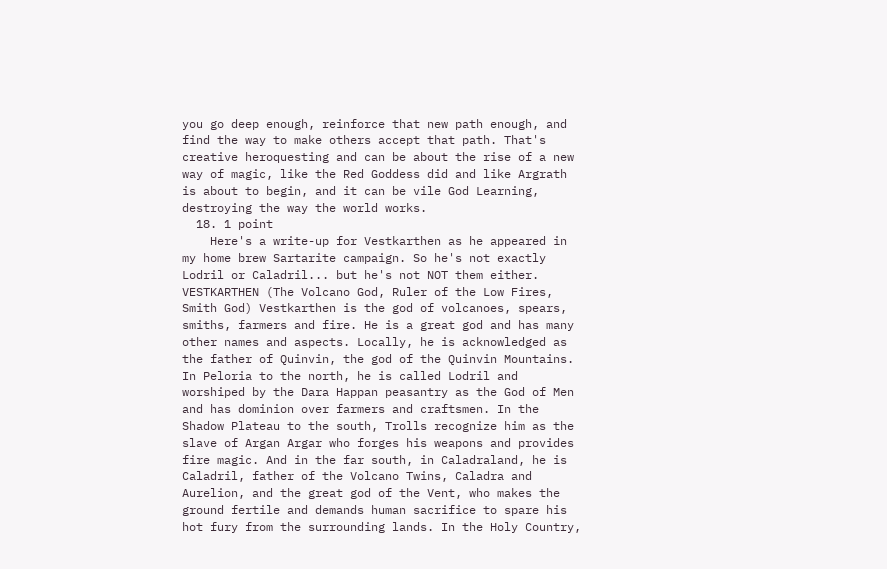you go deep enough, reinforce that new path enough, and find the way to make others accept that path. That's creative heroquesting and can be about the rise of a new way of magic, like the Red Goddess did and like Argrath is about to begin, and it can be vile God Learning, destroying the way the world works.
  18. 1 point
    Here's a write-up for Vestkarthen as he appeared in my home brew Sartarite campaign. So he's not exactly Lodril or Caladril... but he's not NOT them either. VESTKARTHEN (The Volcano God, Ruler of the Low Fires, Smith God) Vestkarthen is the god of volcanoes, spears, smiths, farmers and fire. He is a great god and has many other names and aspects. Locally, he is acknowledged as the father of Quinvin, the god of the Quinvin Mountains. In Peloria to the north, he is called Lodril and worshiped by the Dara Happan peasantry as the God of Men and has dominion over farmers and craftsmen. In the Shadow Plateau to the south, Trolls recognize him as the slave of Argan Argar who forges his weapons and provides fire magic. And in the far south, in Caladraland, he is Caladril, father of the Volcano Twins, Caladra and Aurelion, and the great god of the Vent, who makes the ground fertile and demands human sacrifice to spare his hot fury from the surrounding lands. In the Holy Country,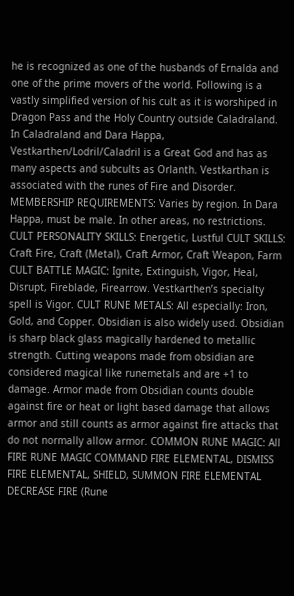he is recognized as one of the husbands of Ernalda and one of the prime movers of the world. Following is a vastly simplified version of his cult as it is worshiped in Dragon Pass and the Holy Country outside Caladraland. In Caladraland and Dara Happa, Vestkarthen/Lodril/Caladril is a Great God and has as many aspects and subcults as Orlanth. Vestkarthan is associated with the runes of Fire and Disorder. MEMBERSHIP REQUIREMENTS: Varies by region. In Dara Happa, must be male. In other areas, no restrictions. CULT PERSONALITY SKILLS: Energetic, Lustful CULT SKILLS: Craft Fire, Craft (Metal), Craft Armor, Craft Weapon, Farm CULT BATTLE MAGIC: Ignite, Extinguish, Vigor, Heal, Disrupt, Fireblade, Firearrow. Vestkarthen’s specialty spell is Vigor. CULT RUNE METALS: All especially: Iron, Gold, and Copper. Obsidian is also widely used. Obsidian is sharp black glass magically hardened to metallic strength. Cutting weapons made from obsidian are considered magical like runemetals and are +1 to damage. Armor made from Obsidian counts double against fire or heat or light based damage that allows armor and still counts as armor against fire attacks that do not normally allow armor. COMMON RUNE MAGIC: All FIRE RUNE MAGIC COMMAND FIRE ELEMENTAL, DISMISS FIRE ELEMENTAL, SHIELD, SUMMON FIRE ELEMENTAL DECREASE FIRE (Rune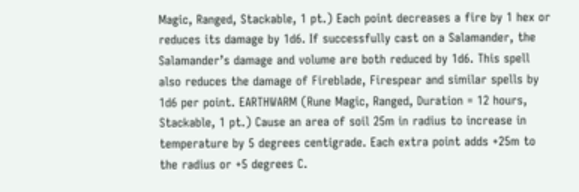Magic, Ranged, Stackable, 1 pt.) Each point decreases a fire by 1 hex or reduces its damage by 1d6. If successfully cast on a Salamander, the Salamander’s damage and volume are both reduced by 1d6. This spell also reduces the damage of Fireblade, Firespear and similar spells by 1d6 per point. EARTHWARM (Rune Magic, Ranged, Duration = 12 hours, Stackable, 1 pt.) Cause an area of soil 25m in radius to increase in temperature by 5 degrees centigrade. Each extra point adds +25m to the radius or +5 degrees C.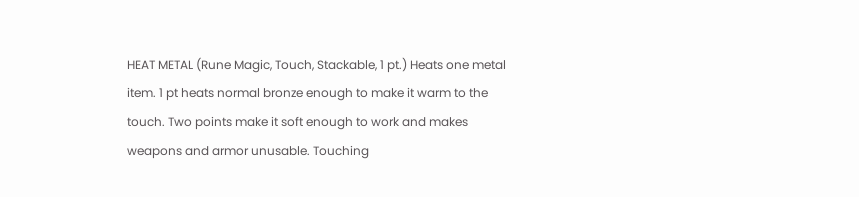HEAT METAL (Rune Magic, Touch, Stackable, 1 pt.) Heats one metal item. 1 pt heats normal bronze enough to make it warm to the touch. Two points make it soft enough to work and makes weapons and armor unusable. Touching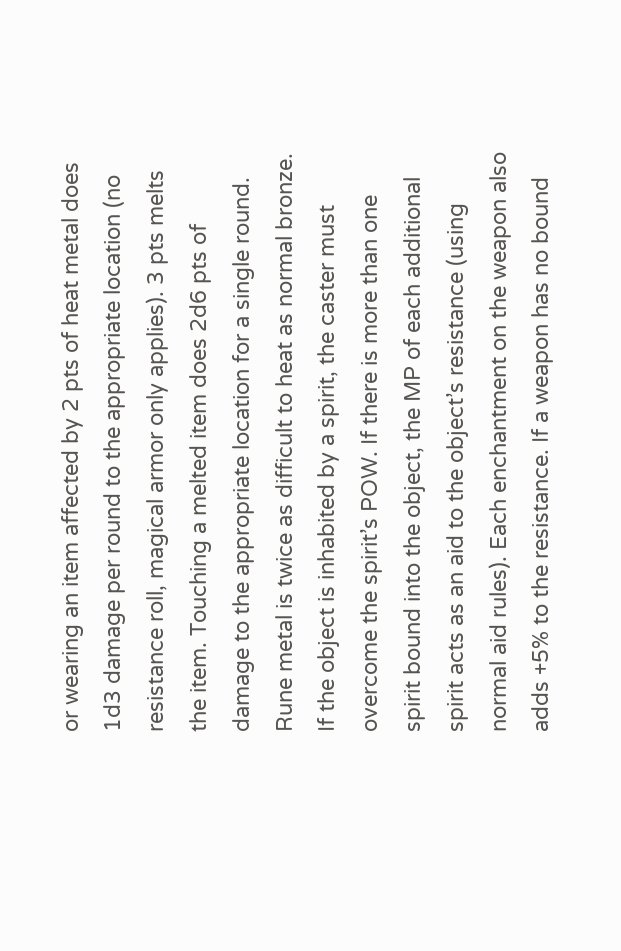or wearing an item affected by 2 pts of heat metal does 1d3 damage per round to the appropriate location (no resistance roll, magical armor only applies). 3 pts melts the item. Touching a melted item does 2d6 pts of damage to the appropriate location for a single round. Rune metal is twice as difficult to heat as normal bronze. If the object is inhabited by a spirit, the caster must overcome the spirit’s POW. If there is more than one spirit bound into the object, the MP of each additional spirit acts as an aid to the object’s resistance (using normal aid rules). Each enchantment on the weapon also adds +5% to the resistance. If a weapon has no bound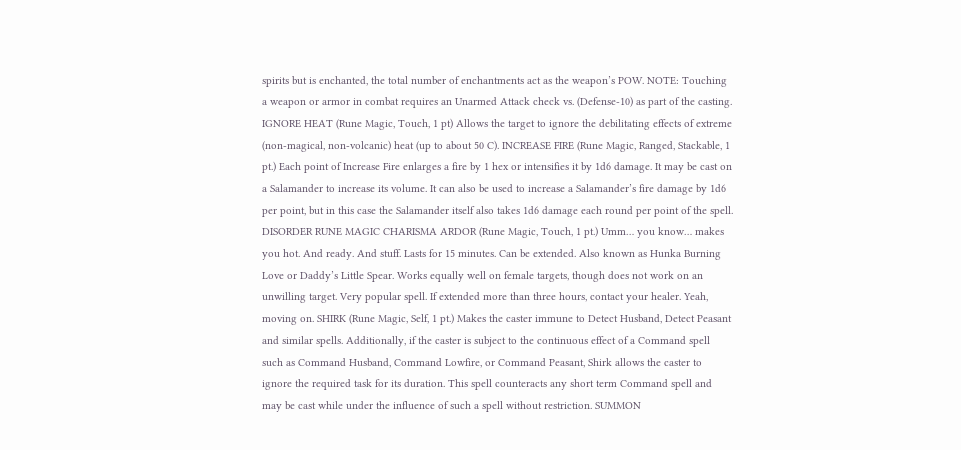spirits but is enchanted, the total number of enchantments act as the weapon’s POW. NOTE: Touching a weapon or armor in combat requires an Unarmed Attack check vs. (Defense-10) as part of the casting. IGNORE HEAT (Rune Magic, Touch, 1 pt) Allows the target to ignore the debilitating effects of extreme (non-magical, non-volcanic) heat (up to about 50 C). INCREASE FIRE (Rune Magic, Ranged, Stackable, 1 pt.) Each point of Increase Fire enlarges a fire by 1 hex or intensifies it by 1d6 damage. It may be cast on a Salamander to increase its volume. It can also be used to increase a Salamander’s fire damage by 1d6 per point, but in this case the Salamander itself also takes 1d6 damage each round per point of the spell. DISORDER RUNE MAGIC CHARISMA ARDOR (Rune Magic, Touch, 1 pt.) Umm… you know… makes you hot. And ready. And stuff. Lasts for 15 minutes. Can be extended. Also known as Hunka Burning Love or Daddy’s Little Spear. Works equally well on female targets, though does not work on an unwilling target. Very popular spell. If extended more than three hours, contact your healer. Yeah, moving on. SHIRK (Rune Magic, Self, 1 pt.) Makes the caster immune to Detect Husband, Detect Peasant and similar spells. Additionally, if the caster is subject to the continuous effect of a Command spell such as Command Husband, Command Lowfire, or Command Peasant, Shirk allows the caster to ignore the required task for its duration. This spell counteracts any short term Command spell and may be cast while under the influence of such a spell without restriction. SUMMON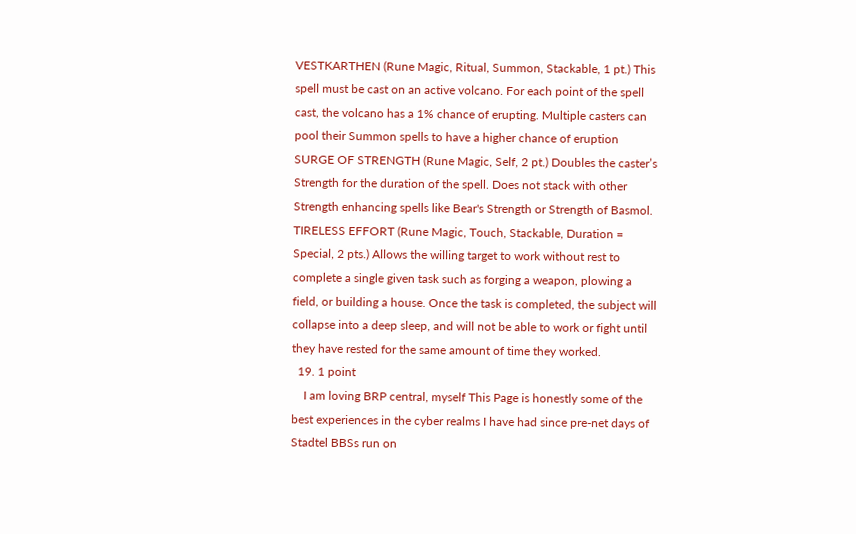VESTKARTHEN (Rune Magic, Ritual, Summon, Stackable, 1 pt.) This spell must be cast on an active volcano. For each point of the spell cast, the volcano has a 1% chance of erupting. Multiple casters can pool their Summon spells to have a higher chance of eruption SURGE OF STRENGTH (Rune Magic, Self, 2 pt.) Doubles the caster’s Strength for the duration of the spell. Does not stack with other Strength enhancing spells like Bear's Strength or Strength of Basmol. TIRELESS EFFORT (Rune Magic, Touch, Stackable, Duration = Special, 2 pts.) Allows the willing target to work without rest to complete a single given task such as forging a weapon, plowing a field, or building a house. Once the task is completed, the subject will collapse into a deep sleep, and will not be able to work or fight until they have rested for the same amount of time they worked.
  19. 1 point
    I am loving BRP central, myself This Page is honestly some of the best experiences in the cyber realms I have had since pre-net days of Stadtel BBSs run on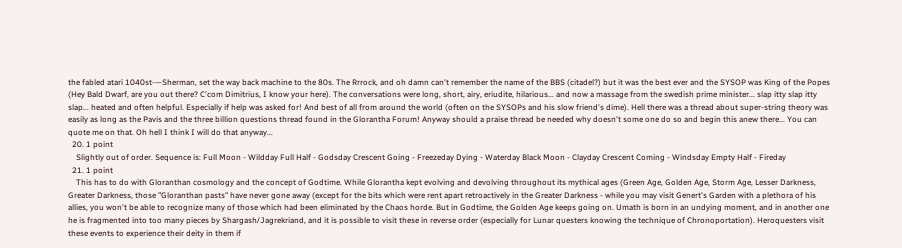the fabled atari 1040st-—Sherman, set the way back machine to the 80s. The Rrrock, and oh damn can't remember the name of the BBS (citadel?) but it was the best ever and the SYSOP was King of the Popes (Hey Bald Dwarf, are you out there? C'com Dimitrius, I know your here). The conversations were long, short, airy, eriudite, hilarious... and now a massage from the swedish prime minister... slap itty slap itty slap... heated and often helpful. Especially if help was asked for! And best of all from around the world (often on the SYSOPs and his slow friend's dime). Hell there was a thread about super-string theory was easily as long as the Pavis and the three billion questions thread found in the Glorantha Forum! Anyway should a praise thread be needed why doesn't some one do so and begin this anew there... You can quote me on that. Oh hell I think I will do that anyway...
  20. 1 point
    Slightly out of order. Sequence is: Full Moon - Wildday Full Half - Godsday Crescent Going - Freezeday Dying - Waterday Black Moon - Clayday Crescent Coming - Windsday Empty Half - Fireday
  21. 1 point
    This has to do with Gloranthan cosmology and the concept of Godtime. While Glorantha kept evolving and devolving throughout its mythical ages (Green Age, Golden Age, Storm Age, Lesser Darkness, Greater Darkness, those "Gloranthan pasts" have never gone away (except for the bits which were rent apart retroactively in the Greater Darkness - while you may visit Genert's Garden with a plethora of his allies, you won't be able to recognize many of those which had been eliminated by the Chaos horde. But in Godtime, the Golden Age keeps going on. Umath is born in an undying moment, and in another one he is fragmented into too many pieces by Shargash/Jagrekriand, and it is possible to visit these in reverse order (especially for Lunar questers knowing the technique of Chronoportation). Heroquesters visit these events to experience their deity in them if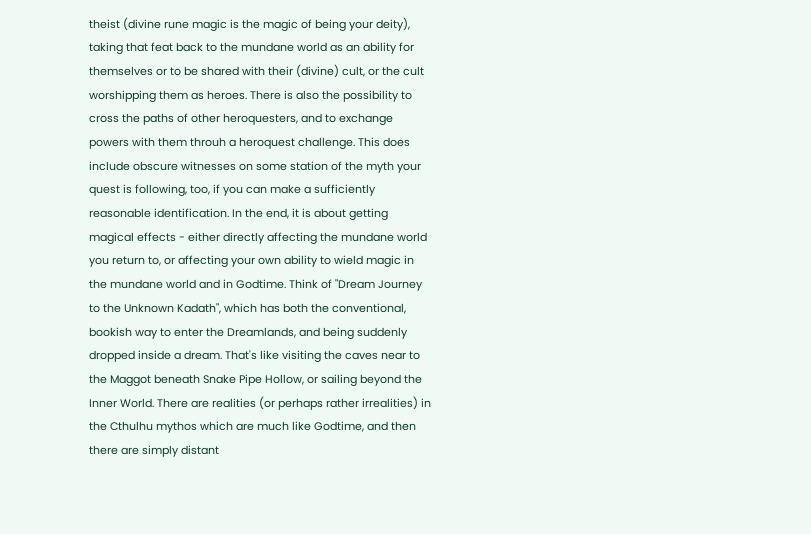theist (divine rune magic is the magic of being your deity), taking that feat back to the mundane world as an ability for themselves or to be shared with their (divine) cult, or the cult worshipping them as heroes. There is also the possibility to cross the paths of other heroquesters, and to exchange powers with them throuh a heroquest challenge. This does include obscure witnesses on some station of the myth your quest is following, too, if you can make a sufficiently reasonable identification. In the end, it is about getting magical effects - either directly affecting the mundane world you return to, or affecting your own ability to wield magic in the mundane world and in Godtime. Think of "Dream Journey to the Unknown Kadath", which has both the conventional, bookish way to enter the Dreamlands, and being suddenly dropped inside a dream. That's like visiting the caves near to the Maggot beneath Snake Pipe Hollow, or sailing beyond the Inner World. There are realities (or perhaps rather irrealities) in the Cthulhu mythos which are much like Godtime, and then there are simply distant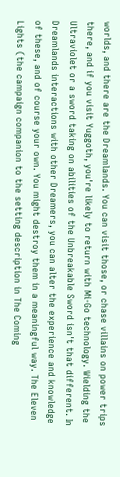worlds, and there are the Dreamlands. You can visit those, or chase villains on power trips there, and if you visit Yuggoth, you're likely to return with Mi-Go technology. Wielding the Ultraviolet or a sword taking on abilities of the Unbreakable Sword isn't that different. In Dreamlands interactions with other Dreamers, you can alter the experience and knowledge of these, and of course your own. You might destroy them in a meaningful way. The Eleven Lights (the campaign companion to the setting description in The Coming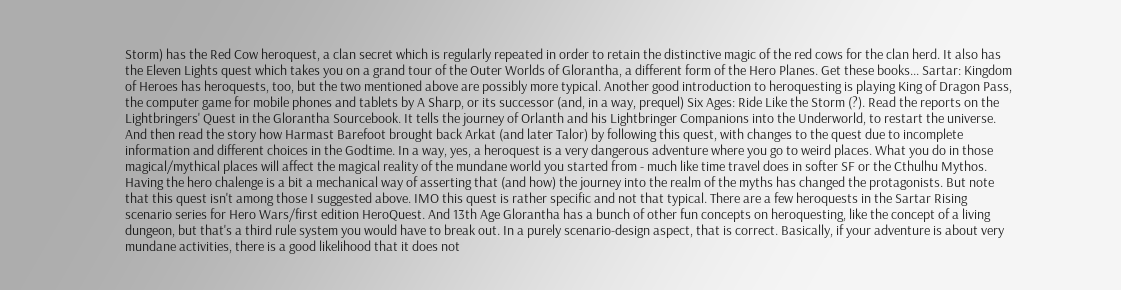Storm) has the Red Cow heroquest, a clan secret which is regularly repeated in order to retain the distinctive magic of the red cows for the clan herd. It also has the Eleven Lights quest which takes you on a grand tour of the Outer Worlds of Glorantha, a different form of the Hero Planes. Get these books... Sartar: Kingdom of Heroes has heroquests, too, but the two mentioned above are possibly more typical. Another good introduction to heroquesting is playing King of Dragon Pass, the computer game for mobile phones and tablets by A Sharp, or its successor (and, in a way, prequel) Six Ages: Ride Like the Storm (?). Read the reports on the Lightbringers' Quest in the Glorantha Sourcebook. It tells the journey of Orlanth and his Lightbringer Companions into the Underworld, to restart the universe. And then read the story how Harmast Barefoot brought back Arkat (and later Talor) by following this quest, with changes to the quest due to incomplete information and different choices in the Godtime. In a way, yes, a heroquest is a very dangerous adventure where you go to weird places. What you do in those magical/mythical places will affect the magical reality of the mundane world you started from - much like time travel does in softer SF or the Cthulhu Mythos. Having the hero chalenge is a bit a mechanical way of asserting that (and how) the journey into the realm of the myths has changed the protagonists. But note that this quest isn't among those I suggested above. IMO this quest is rather specific and not that typical. There are a few heroquests in the Sartar Rising scenario series for Hero Wars/first edition HeroQuest. And 13th Age Glorantha has a bunch of other fun concepts on heroquesting, like the concept of a living dungeon, but that's a third rule system you would have to break out. In a purely scenario-design aspect, that is correct. Basically, if your adventure is about very mundane activities, there is a good likelihood that it does not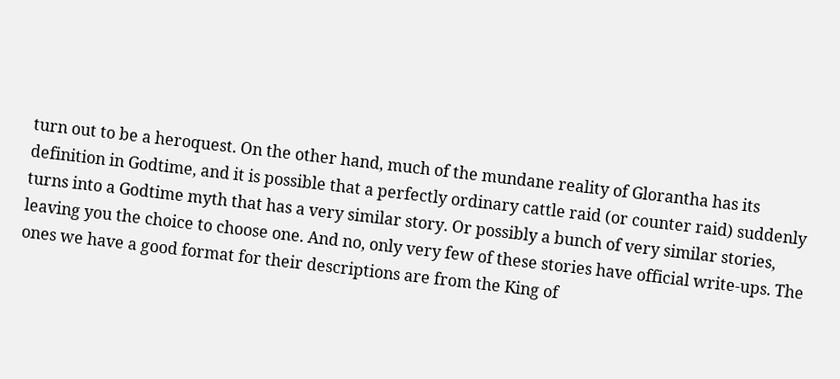turn out to be a heroquest. On the other hand, much of the mundane reality of Glorantha has its definition in Godtime, and it is possible that a perfectly ordinary cattle raid (or counter raid) suddenly turns into a Godtime myth that has a very similar story. Or possibly a bunch of very similar stories, leaving you the choice to choose one. And no, only very few of these stories have official write-ups. The ones we have a good format for their descriptions are from the King of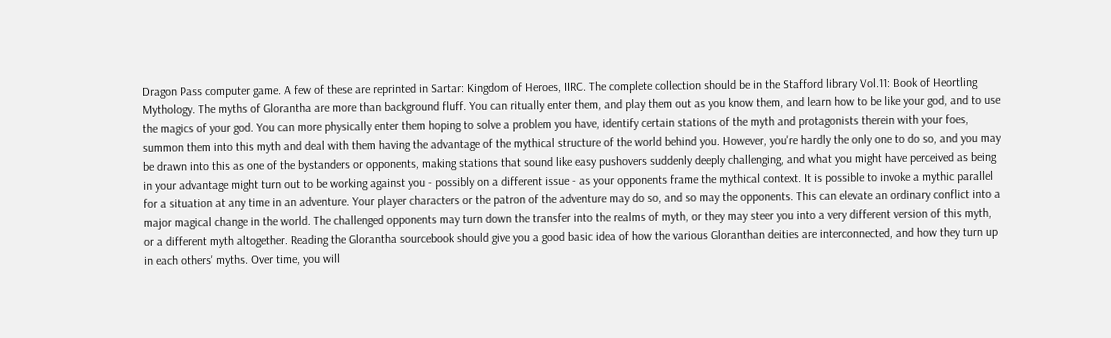Dragon Pass computer game. A few of these are reprinted in Sartar: Kingdom of Heroes, IIRC. The complete collection should be in the Stafford library Vol.11: Book of Heortling Mythology. The myths of Glorantha are more than background fluff. You can ritually enter them, and play them out as you know them, and learn how to be like your god, and to use the magics of your god. You can more physically enter them hoping to solve a problem you have, identify certain stations of the myth and protagonists therein with your foes, summon them into this myth and deal with them having the advantage of the mythical structure of the world behind you. However, you're hardly the only one to do so, and you may be drawn into this as one of the bystanders or opponents, making stations that sound like easy pushovers suddenly deeply challenging, and what you might have perceived as being in your advantage might turn out to be working against you - possibly on a different issue - as your opponents frame the mythical context. It is possible to invoke a mythic parallel for a situation at any time in an adventure. Your player characters or the patron of the adventure may do so, and so may the opponents. This can elevate an ordinary conflict into a major magical change in the world. The challenged opponents may turn down the transfer into the realms of myth, or they may steer you into a very different version of this myth, or a different myth altogether. Reading the Glorantha sourcebook should give you a good basic idea of how the various Gloranthan deities are interconnected, and how they turn up in each others' myths. Over time, you will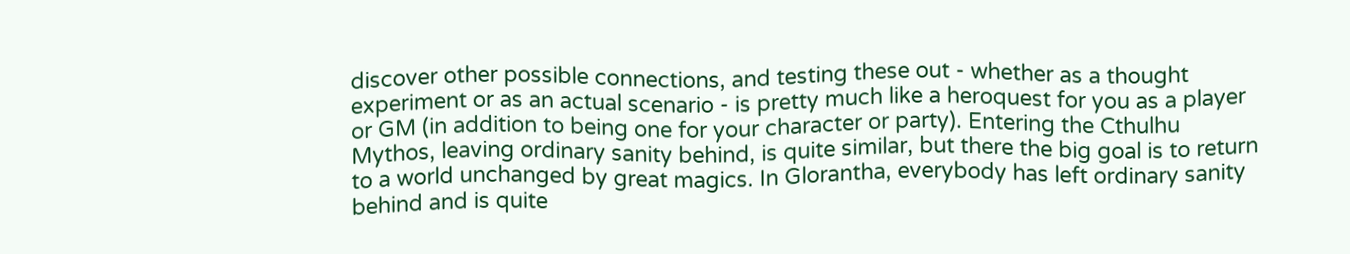discover other possible connections, and testing these out - whether as a thought experiment or as an actual scenario - is pretty much like a heroquest for you as a player or GM (in addition to being one for your character or party). Entering the Cthulhu Mythos, leaving ordinary sanity behind, is quite similar, but there the big goal is to return to a world unchanged by great magics. In Glorantha, everybody has left ordinary sanity behind and is quite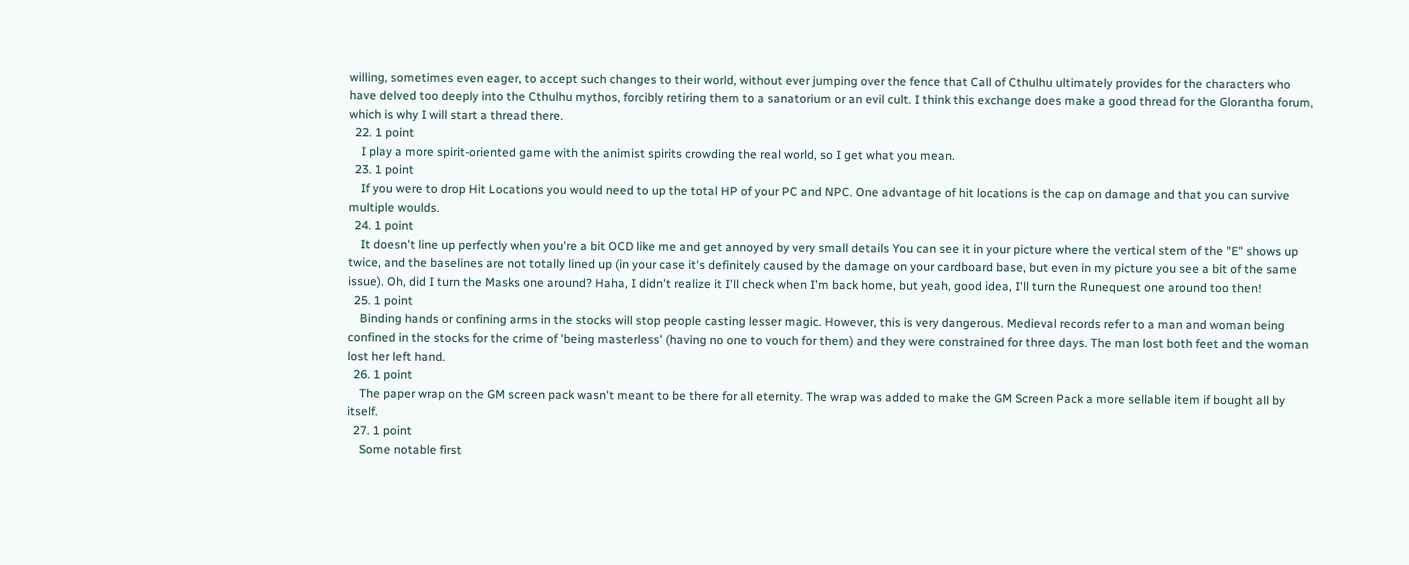willing, sometimes even eager, to accept such changes to their world, without ever jumping over the fence that Call of Cthulhu ultimately provides for the characters who have delved too deeply into the Cthulhu mythos, forcibly retiring them to a sanatorium or an evil cult. I think this exchange does make a good thread for the Glorantha forum, which is why I will start a thread there.
  22. 1 point
    I play a more spirit-oriented game with the animist spirits crowding the real world, so I get what you mean.
  23. 1 point
    If you were to drop Hit Locations you would need to up the total HP of your PC and NPC. One advantage of hit locations is the cap on damage and that you can survive multiple woulds.
  24. 1 point
    It doesn't line up perfectly when you're a bit OCD like me and get annoyed by very small details You can see it in your picture where the vertical stem of the "E" shows up twice, and the baselines are not totally lined up (in your case it's definitely caused by the damage on your cardboard base, but even in my picture you see a bit of the same issue). Oh, did I turn the Masks one around? Haha, I didn't realize it I'll check when I'm back home, but yeah, good idea, I'll turn the Runequest one around too then!
  25. 1 point
    Binding hands or confining arms in the stocks will stop people casting lesser magic. However, this is very dangerous. Medieval records refer to a man and woman being confined in the stocks for the crime of 'being masterless' (having no one to vouch for them) and they were constrained for three days. The man lost both feet and the woman lost her left hand.
  26. 1 point
    The paper wrap on the GM screen pack wasn't meant to be there for all eternity. The wrap was added to make the GM Screen Pack a more sellable item if bought all by itself.
  27. 1 point
    Some notable first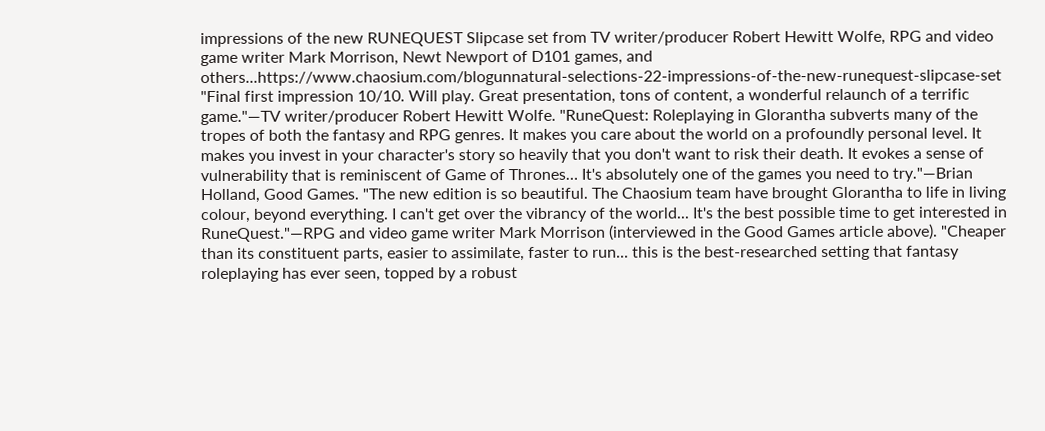impressions of the new RUNEQUEST Slipcase set from TV writer/producer Robert Hewitt Wolfe, RPG and video game writer Mark Morrison, Newt Newport of D101 games, and others...https://www.chaosium.com/blogunnatural-selections-22-impressions-of-the-new-runequest-slipcase-set "Final first impression 10/10. Will play. Great presentation, tons of content, a wonderful relaunch of a terrific game."—TV writer/producer Robert Hewitt Wolfe. "RuneQuest: Roleplaying in Glorantha subverts many of the tropes of both the fantasy and RPG genres. It makes you care about the world on a profoundly personal level. It makes you invest in your character's story so heavily that you don't want to risk their death. It evokes a sense of vulnerability that is reminiscent of Game of Thrones… It's absolutely one of the games you need to try."—Brian Holland, Good Games. "The new edition is so beautiful. The Chaosium team have brought Glorantha to life in living colour, beyond everything. I can't get over the vibrancy of the world... It's the best possible time to get interested in RuneQuest."—RPG and video game writer Mark Morrison (interviewed in the Good Games article above). "Cheaper than its constituent parts, easier to assimilate, faster to run... this is the best-researched setting that fantasy roleplaying has ever seen, topped by a robust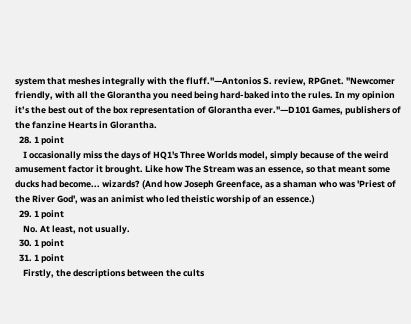system that meshes integrally with the fluff."—Antonios S. review, RPGnet. "Newcomer friendly, with all the Glorantha you need being hard-baked into the rules. In my opinion it’s the best out of the box representation of Glorantha ever."—D101 Games, publishers of the fanzine Hearts in Glorantha.
  28. 1 point
    I occasionally miss the days of HQ1's Three Worlds model, simply because of the weird amusement factor it brought. Like how The Stream was an essence, so that meant some ducks had become... wizards? (And how Joseph Greenface, as a shaman who was 'Priest of the River God', was an animist who led theistic worship of an essence.)
  29. 1 point
    No. At least, not usually.
  30. 1 point
  31. 1 point
    Firstly, the descriptions between the cults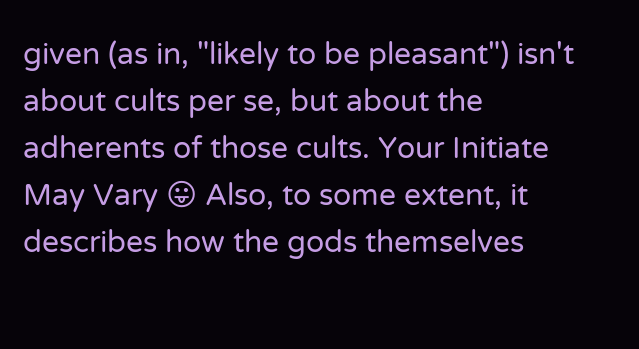given (as in, "likely to be pleasant") isn't about cults per se, but about the adherents of those cults. Your Initiate May Vary 😛 Also, to some extent, it describes how the gods themselves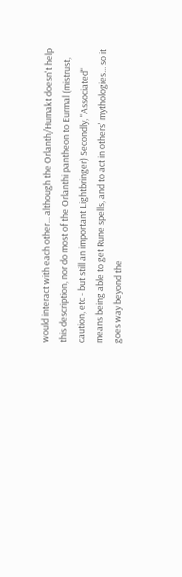would interact with each other... although the Orlanth/Humakt doesn't help this description, nor do most of the Orlanthi pantheon to Eurmal (mistrust, caution, etc - but still an important Lightbringer) Secondly, "Associated" means being able to get Rune spells, and to act in others' mythologies... so it goes way beyond the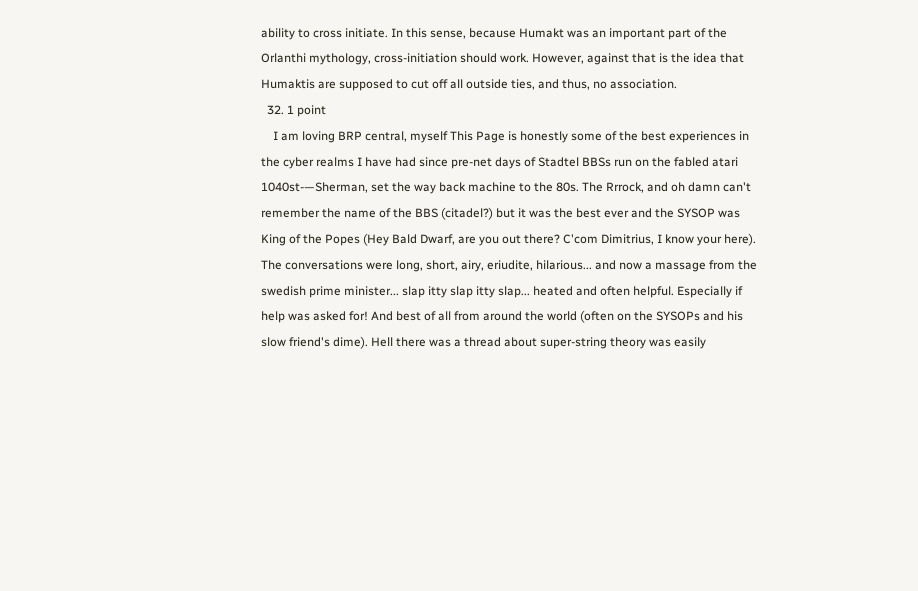ability to cross initiate. In this sense, because Humakt was an important part of the Orlanthi mythology, cross-initiation should work. However, against that is the idea that Humaktis are supposed to cut off all outside ties, and thus, no association.
  32. 1 point
    I am loving BRP central, myself This Page is honestly some of the best experiences in the cyber realms I have had since pre-net days of Stadtel BBSs run on the fabled atari 1040st-—Sherman, set the way back machine to the 80s. The Rrrock, and oh damn can't remember the name of the BBS (citadel?) but it was the best ever and the SYSOP was King of the Popes (Hey Bald Dwarf, are you out there? C'com Dimitrius, I know your here). The conversations were long, short, airy, eriudite, hilarious... and now a massage from the swedish prime minister... slap itty slap itty slap... heated and often helpful. Especially if help was asked for! And best of all from around the world (often on the SYSOPs and his slow friend's dime). Hell there was a thread about super-string theory was easily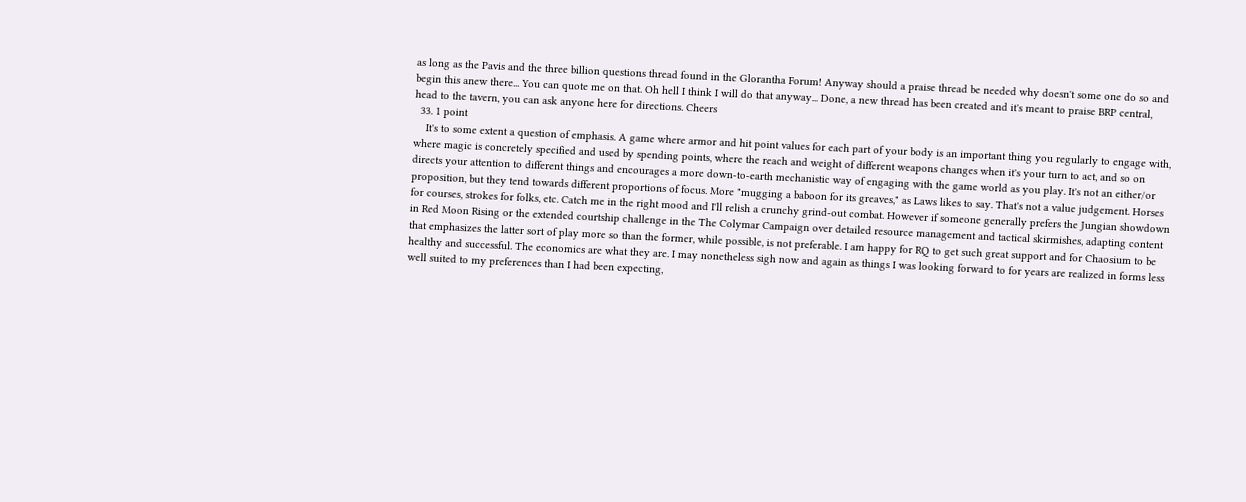as long as the Pavis and the three billion questions thread found in the Glorantha Forum! Anyway should a praise thread be needed why doesn't some one do so and begin this anew there... You can quote me on that. Oh hell I think I will do that anyway... Done, a new thread has been created and it's meant to praise BRP central, head to the tavern, you can ask anyone here for directions. Cheers
  33. 1 point
    It's to some extent a question of emphasis. A game where armor and hit point values for each part of your body is an important thing you regularly to engage with, where magic is concretely specified and used by spending points, where the reach and weight of different weapons changes when it's your turn to act, and so on directs your attention to different things and encourages a more down-to-earth mechanistic way of engaging with the game world as you play. It's not an either/or proposition, but they tend towards different proportions of focus. More "mugging a baboon for its greaves," as Laws likes to say. That's not a value judgement. Horses for courses, strokes for folks, etc. Catch me in the right mood and I'll relish a crunchy grind-out combat. However if someone generally prefers the Jungian showdown in Red Moon Rising or the extended courtship challenge in the The Colymar Campaign over detailed resource management and tactical skirmishes, adapting content that emphasizes the latter sort of play more so than the former, while possible, is not preferable. I am happy for RQ to get such great support and for Chaosium to be healthy and successful. The economics are what they are. I may nonetheless sigh now and again as things I was looking forward to for years are realized in forms less well suited to my preferences than I had been expecting,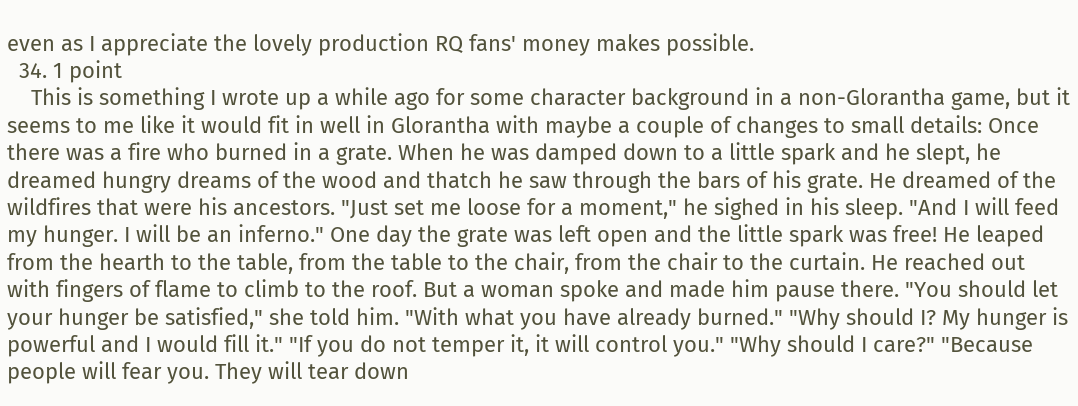even as I appreciate the lovely production RQ fans' money makes possible.
  34. 1 point
    This is something I wrote up a while ago for some character background in a non-Glorantha game, but it seems to me like it would fit in well in Glorantha with maybe a couple of changes to small details: Once there was a fire who burned in a grate. When he was damped down to a little spark and he slept, he dreamed hungry dreams of the wood and thatch he saw through the bars of his grate. He dreamed of the wildfires that were his ancestors. "Just set me loose for a moment," he sighed in his sleep. "And I will feed my hunger. I will be an inferno." One day the grate was left open and the little spark was free! He leaped from the hearth to the table, from the table to the chair, from the chair to the curtain. He reached out with fingers of flame to climb to the roof. But a woman spoke and made him pause there. "You should let your hunger be satisfied," she told him. "With what you have already burned." "Why should I? My hunger is powerful and I would fill it." "If you do not temper it, it will control you." "Why should I care?" "Because people will fear you. They will tear down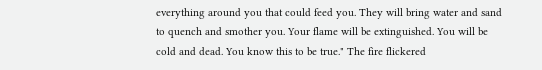everything around you that could feed you. They will bring water and sand to quench and smother you. Your flame will be extinguished. You will be cold and dead. You know this to be true." The fire flickered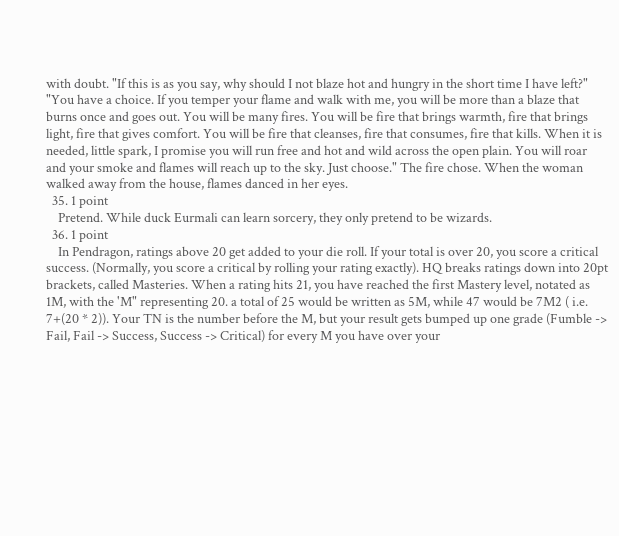with doubt. "If this is as you say, why should I not blaze hot and hungry in the short time I have left?" "You have a choice. If you temper your flame and walk with me, you will be more than a blaze that burns once and goes out. You will be many fires. You will be fire that brings warmth, fire that brings light, fire that gives comfort. You will be fire that cleanses, fire that consumes, fire that kills. When it is needed, little spark, I promise you will run free and hot and wild across the open plain. You will roar and your smoke and flames will reach up to the sky. Just choose." The fire chose. When the woman walked away from the house, flames danced in her eyes.
  35. 1 point
    Pretend. While duck Eurmali can learn sorcery, they only pretend to be wizards.
  36. 1 point
    In Pendragon, ratings above 20 get added to your die roll. If your total is over 20, you score a critical success. (Normally, you score a critical by rolling your rating exactly). HQ breaks ratings down into 20pt brackets, called Masteries. When a rating hits 21, you have reached the first Mastery level, notated as 1M, with the 'M" representing 20. a total of 25 would be written as 5M, while 47 would be 7M2 ( i.e. 7+(20 * 2)). Your TN is the number before the M, but your result gets bumped up one grade (Fumble -> Fail, Fail -> Success, Success -> Critical) for every M you have over your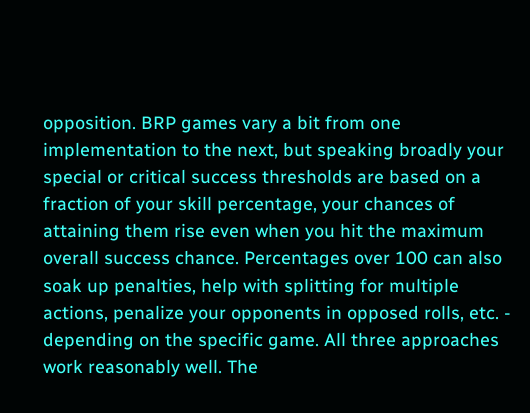opposition. BRP games vary a bit from one implementation to the next, but speaking broadly your special or critical success thresholds are based on a fraction of your skill percentage, your chances of attaining them rise even when you hit the maximum overall success chance. Percentages over 100 can also soak up penalties, help with splitting for multiple actions, penalize your opponents in opposed rolls, etc. - depending on the specific game. All three approaches work reasonably well. The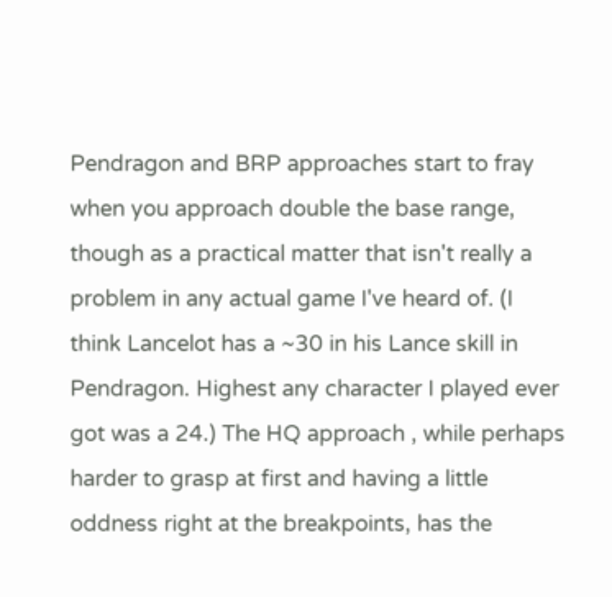Pendragon and BRP approaches start to fray when you approach double the base range, though as a practical matter that isn't really a problem in any actual game I've heard of. (I think Lancelot has a ~30 in his Lance skill in Pendragon. Highest any character I played ever got was a 24.) The HQ approach , while perhaps harder to grasp at first and having a little oddness right at the breakpoints, has the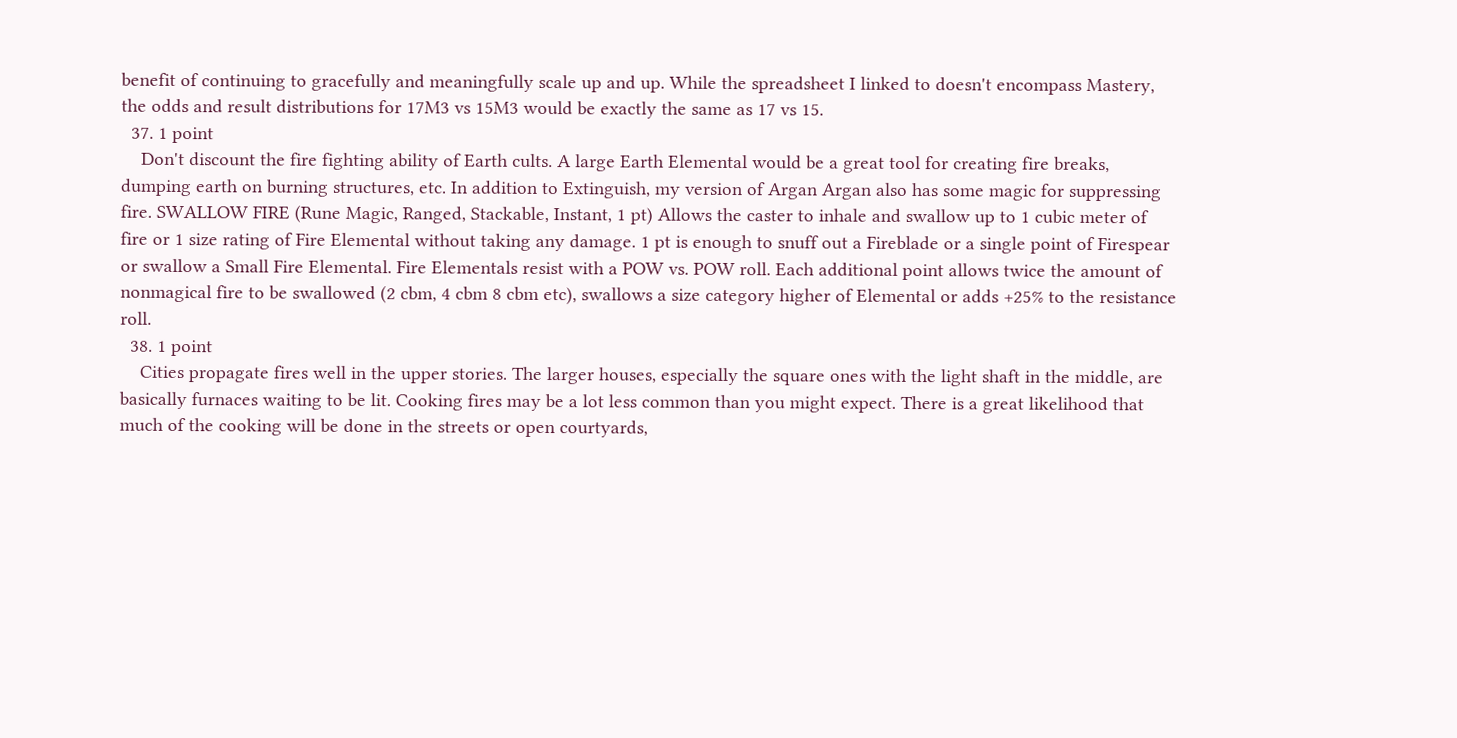benefit of continuing to gracefully and meaningfully scale up and up. While the spreadsheet I linked to doesn't encompass Mastery, the odds and result distributions for 17M3 vs 15M3 would be exactly the same as 17 vs 15.
  37. 1 point
    Don't discount the fire fighting ability of Earth cults. A large Earth Elemental would be a great tool for creating fire breaks, dumping earth on burning structures, etc. In addition to Extinguish, my version of Argan Argan also has some magic for suppressing fire. SWALLOW FIRE (Rune Magic, Ranged, Stackable, Instant, 1 pt) Allows the caster to inhale and swallow up to 1 cubic meter of fire or 1 size rating of Fire Elemental without taking any damage. 1 pt is enough to snuff out a Fireblade or a single point of Firespear or swallow a Small Fire Elemental. Fire Elementals resist with a POW vs. POW roll. Each additional point allows twice the amount of nonmagical fire to be swallowed (2 cbm, 4 cbm 8 cbm etc), swallows a size category higher of Elemental or adds +25% to the resistance roll.
  38. 1 point
    Cities propagate fires well in the upper stories. The larger houses, especially the square ones with the light shaft in the middle, are basically furnaces waiting to be lit. Cooking fires may be a lot less common than you might expect. There is a great likelihood that much of the cooking will be done in the streets or open courtyards,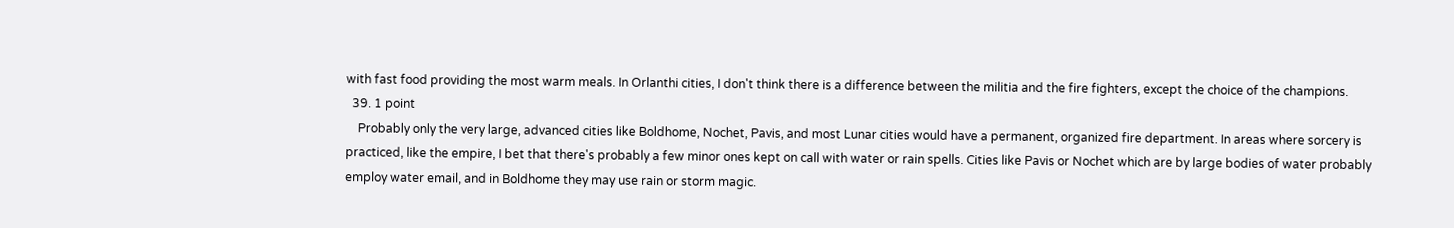with fast food providing the most warm meals. In Orlanthi cities, I don't think there is a difference between the militia and the fire fighters, except the choice of the champions.
  39. 1 point
    Probably only the very large, advanced cities like Boldhome, Nochet, Pavis, and most Lunar cities would have a permanent, organized fire department. In areas where sorcery is practiced, like the empire, I bet that there's probably a few minor ones kept on call with water or rain spells. Cities like Pavis or Nochet which are by large bodies of water probably employ water email, and in Boldhome they may use rain or storm magic.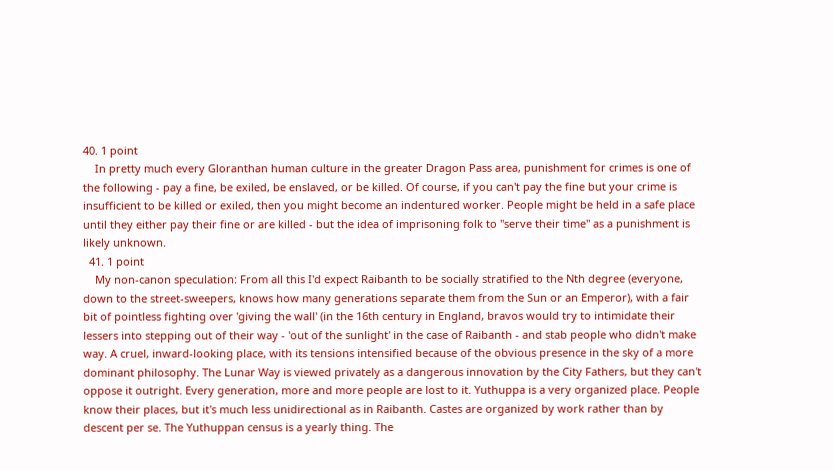40. 1 point
    In pretty much every Gloranthan human culture in the greater Dragon Pass area, punishment for crimes is one of the following - pay a fine, be exiled, be enslaved, or be killed. Of course, if you can't pay the fine but your crime is insufficient to be killed or exiled, then you might become an indentured worker. People might be held in a safe place until they either pay their fine or are killed - but the idea of imprisoning folk to "serve their time" as a punishment is likely unknown.
  41. 1 point
    My non-canon speculation: From all this I'd expect Raibanth to be socially stratified to the Nth degree (everyone, down to the street-sweepers, knows how many generations separate them from the Sun or an Emperor), with a fair bit of pointless fighting over 'giving the wall' (in the 16th century in England, bravos would try to intimidate their lessers into stepping out of their way - 'out of the sunlight' in the case of Raibanth - and stab people who didn't make way. A cruel, inward-looking place, with its tensions intensified because of the obvious presence in the sky of a more dominant philosophy. The Lunar Way is viewed privately as a dangerous innovation by the City Fathers, but they can't oppose it outright. Every generation, more and more people are lost to it. Yuthuppa is a very organized place. People know their places, but it's much less unidirectional as in Raibanth. Castes are organized by work rather than by descent per se. The Yuthuppan census is a yearly thing. The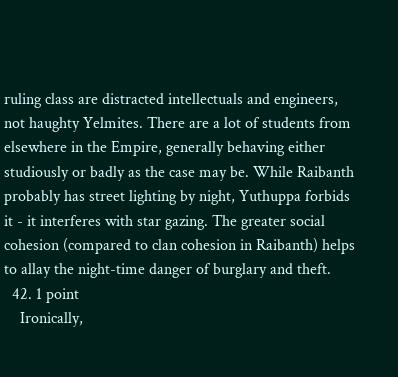ruling class are distracted intellectuals and engineers, not haughty Yelmites. There are a lot of students from elsewhere in the Empire, generally behaving either studiously or badly as the case may be. While Raibanth probably has street lighting by night, Yuthuppa forbids it - it interferes with star gazing. The greater social cohesion (compared to clan cohesion in Raibanth) helps to allay the night-time danger of burglary and theft.
  42. 1 point
    Ironically,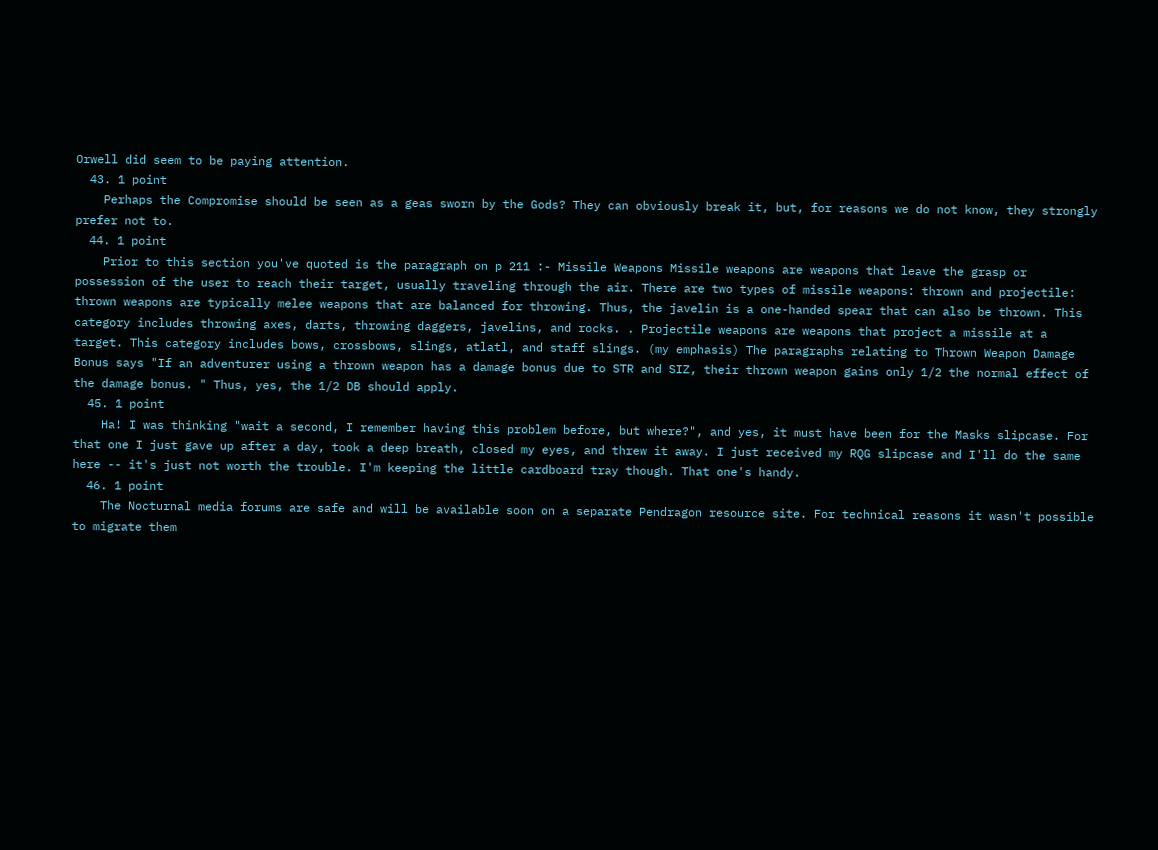Orwell did seem to be paying attention.
  43. 1 point
    Perhaps the Compromise should be seen as a geas sworn by the Gods? They can obviously break it, but, for reasons we do not know, they strongly prefer not to.
  44. 1 point
    Prior to this section you've quoted is the paragraph on p 211 :- Missile Weapons Missile weapons are weapons that leave the grasp or possession of the user to reach their target, usually traveling through the air. There are two types of missile weapons: thrown and projectile: thrown weapons are typically melee weapons that are balanced for throwing. Thus, the javelin is a one-handed spear that can also be thrown. This category includes throwing axes, darts, throwing daggers, javelins, and rocks. . Projectile weapons are weapons that project a missile at a target. This category includes bows, crossbows, slings, atlatl, and staff slings. (my emphasis) The paragraphs relating to Thrown Weapon Damage Bonus says "If an adventurer using a thrown weapon has a damage bonus due to STR and SIZ, their thrown weapon gains only 1/2 the normal effect of the damage bonus. " Thus, yes, the 1/2 DB should apply.
  45. 1 point
    Ha! I was thinking "wait a second, I remember having this problem before, but where?", and yes, it must have been for the Masks slipcase. For that one I just gave up after a day, took a deep breath, closed my eyes, and threw it away. I just received my RQG slipcase and I'll do the same here -- it's just not worth the trouble. I'm keeping the little cardboard tray though. That one's handy.
  46. 1 point
    The Nocturnal media forums are safe and will be available soon on a separate Pendragon resource site. For technical reasons it wasn't possible to migrate them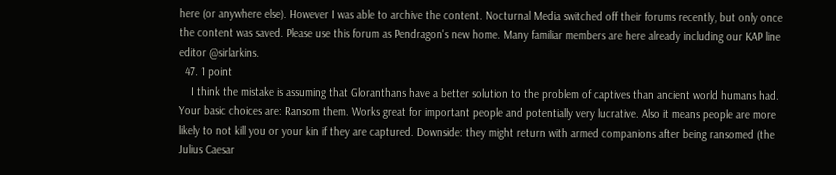here (or anywhere else). However I was able to archive the content. Nocturnal Media switched off their forums recently, but only once the content was saved. Please use this forum as Pendragon's new home. Many familiar members are here already including our KAP line editor @sirlarkins.
  47. 1 point
    I think the mistake is assuming that Gloranthans have a better solution to the problem of captives than ancient world humans had. Your basic choices are: Ransom them. Works great for important people and potentially very lucrative. Also it means people are more likely to not kill you or your kin if they are captured. Downside: they might return with armed companions after being ransomed (the Julius Caesar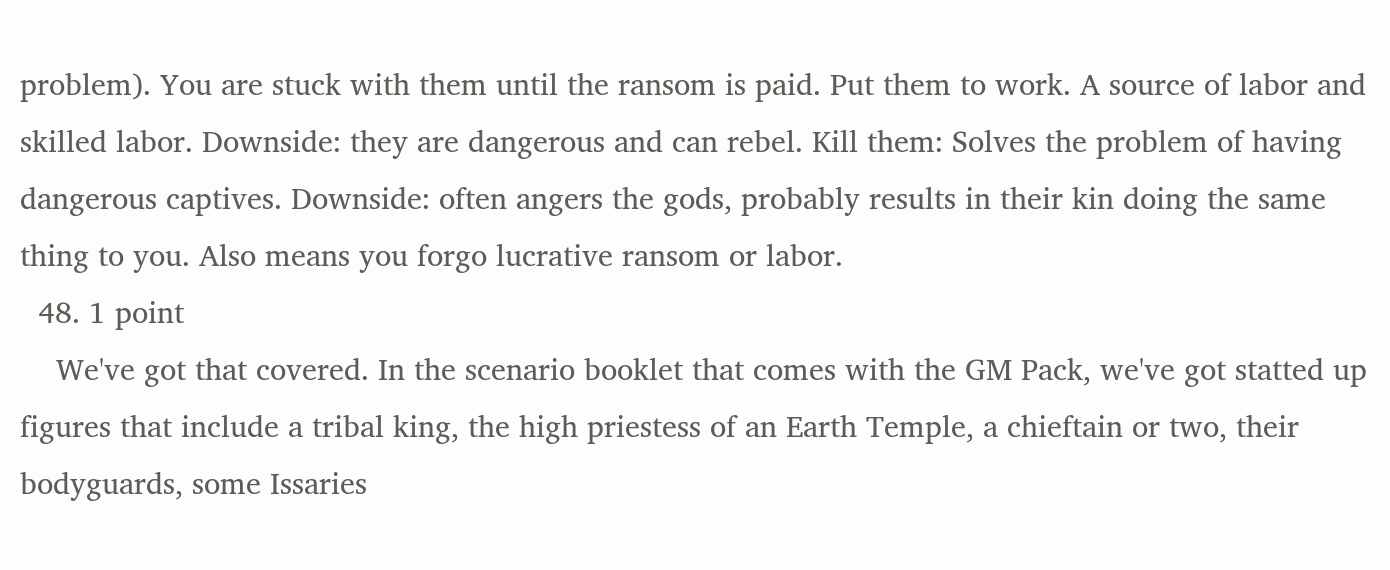problem). You are stuck with them until the ransom is paid. Put them to work. A source of labor and skilled labor. Downside: they are dangerous and can rebel. Kill them: Solves the problem of having dangerous captives. Downside: often angers the gods, probably results in their kin doing the same thing to you. Also means you forgo lucrative ransom or labor.
  48. 1 point
    We've got that covered. In the scenario booklet that comes with the GM Pack, we've got statted up figures that include a tribal king, the high priestess of an Earth Temple, a chieftain or two, their bodyguards, some Issaries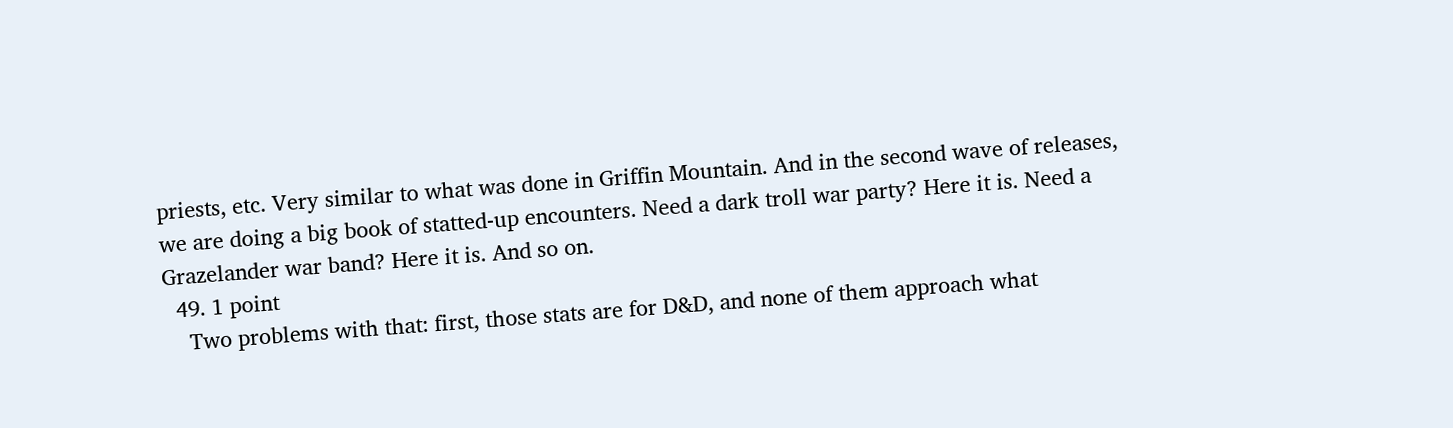priests, etc. Very similar to what was done in Griffin Mountain. And in the second wave of releases, we are doing a big book of statted-up encounters. Need a dark troll war party? Here it is. Need a Grazelander war band? Here it is. And so on.
  49. 1 point
    Two problems with that: first, those stats are for D&D, and none of them approach what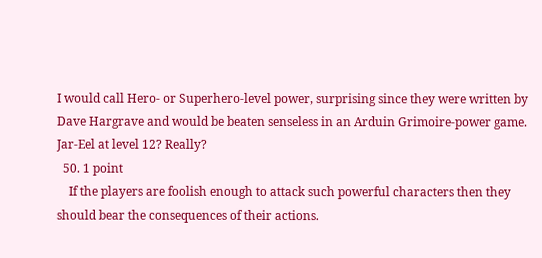I would call Hero- or Superhero-level power, surprising since they were written by Dave Hargrave and would be beaten senseless in an Arduin Grimoire-power game. Jar-Eel at level 12? Really?
  50. 1 point
    If the players are foolish enough to attack such powerful characters then they should bear the consequences of their actions.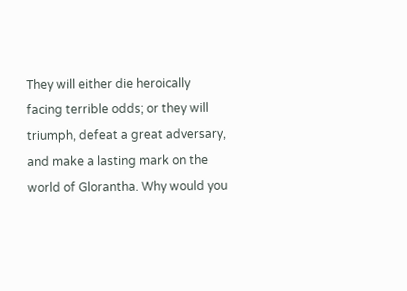They will either die heroically facing terrible odds; or they will triumph, defeat a great adversary, and make a lasting mark on the world of Glorantha. Why would you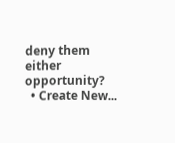deny them either opportunity?
  • Create New...